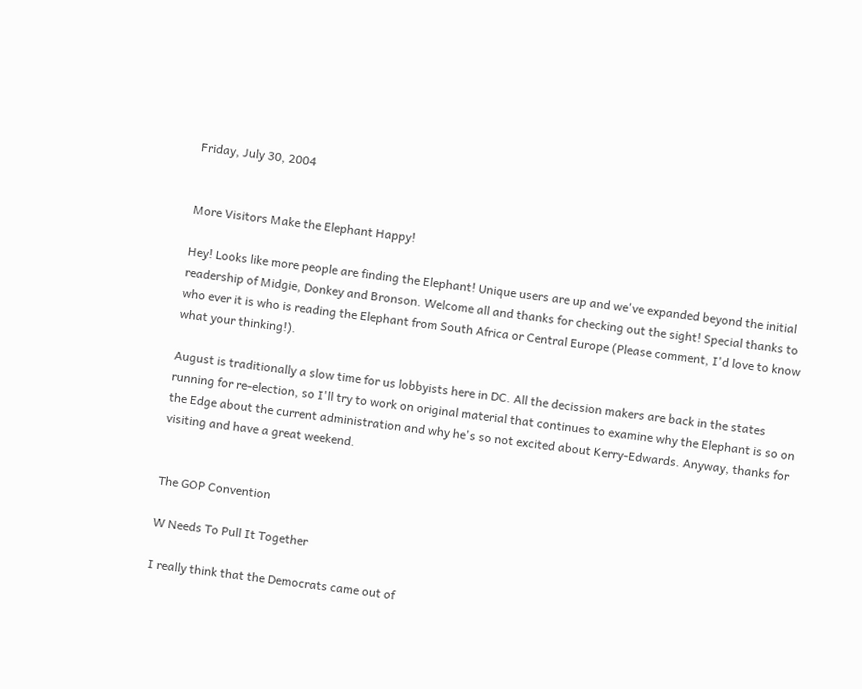Friday, July 30, 2004


More Visitors Make the Elephant Happy!

Hey! Looks like more people are finding the Elephant! Unique users are up and we've expanded beyond the initial readership of Midgie, Donkey and Bronson. Welcome all and thanks for checking out the sight! Special thanks to who ever it is who is reading the Elephant from South Africa or Central Europe (Please comment, I'd love to know what your thinking!).

August is traditionally a slow time for us lobbyists here in DC. All the decission makers are back in the states running for re-election, so I'll try to work on original material that continues to examine why the Elephant is so on the Edge about the current administration and why he's so not excited about Kerry-Edwards. Anyway, thanks for visiting and have a great weekend.


The GOP Convention

W Needs To Pull It Together

I really think that the Democrats came out of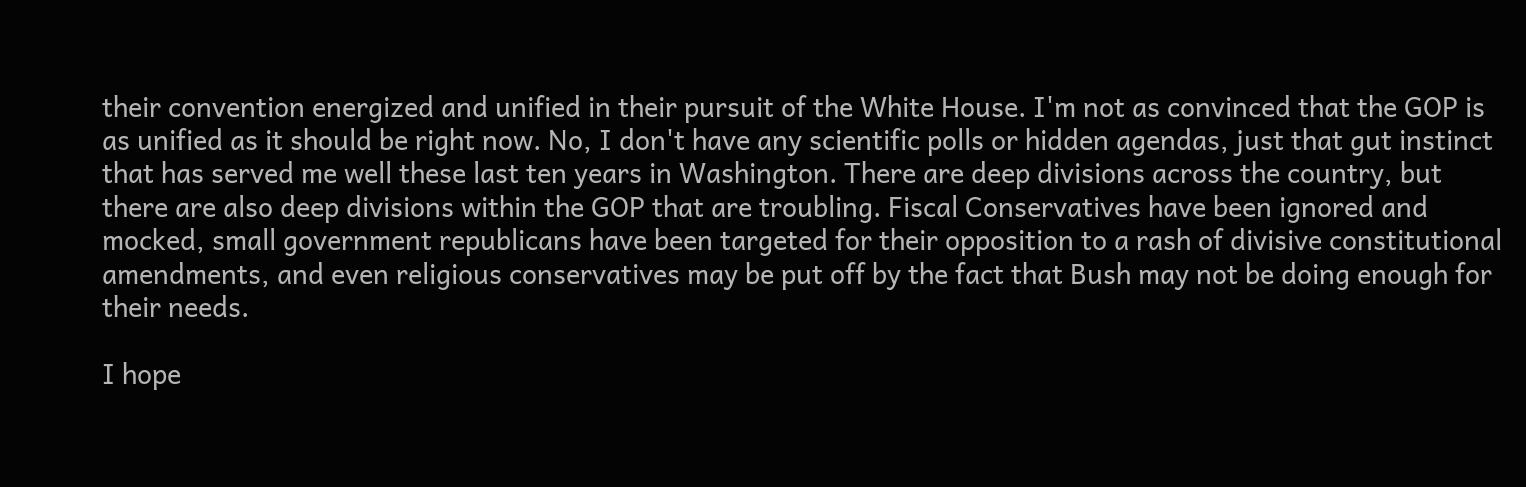their convention energized and unified in their pursuit of the White House. I'm not as convinced that the GOP is as unified as it should be right now. No, I don't have any scientific polls or hidden agendas, just that gut instinct that has served me well these last ten years in Washington. There are deep divisions across the country, but there are also deep divisions within the GOP that are troubling. Fiscal Conservatives have been ignored and mocked, small government republicans have been targeted for their opposition to a rash of divisive constitutional amendments, and even religious conservatives may be put off by the fact that Bush may not be doing enough for their needs.

I hope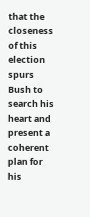that the closeness of this election spurs Bush to search his heart and present a coherent plan for his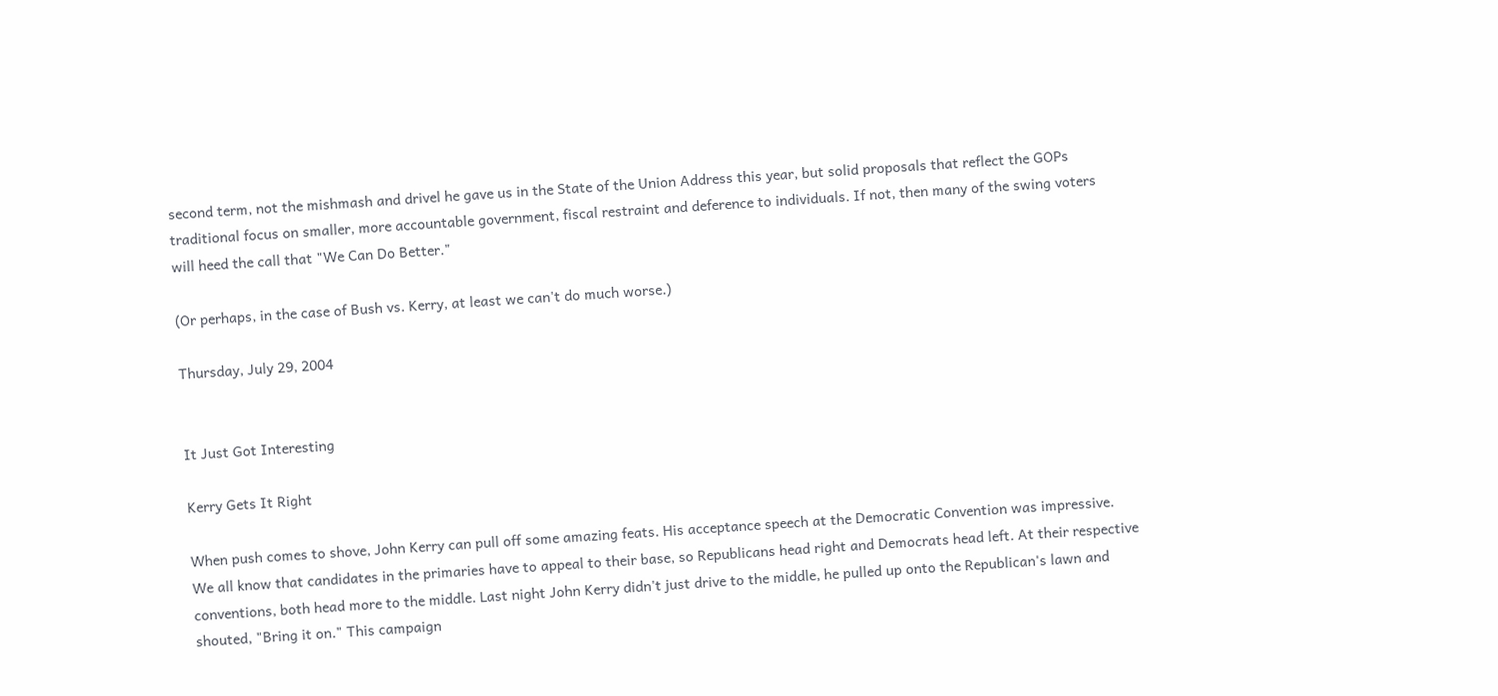second term, not the mishmash and drivel he gave us in the State of the Union Address this year, but solid proposals that reflect the GOPs traditional focus on smaller, more accountable government, fiscal restraint and deference to individuals. If not, then many of the swing voters will heed the call that "We Can Do Better."

(Or perhaps, in the case of Bush vs. Kerry, at least we can't do much worse.)

Thursday, July 29, 2004


It Just Got Interesting

Kerry Gets It Right

When push comes to shove, John Kerry can pull off some amazing feats. His acceptance speech at the Democratic Convention was impressive. We all know that candidates in the primaries have to appeal to their base, so Republicans head right and Democrats head left. At their respective conventions, both head more to the middle. Last night John Kerry didn't just drive to the middle, he pulled up onto the Republican's lawn and shouted, "Bring it on." This campaign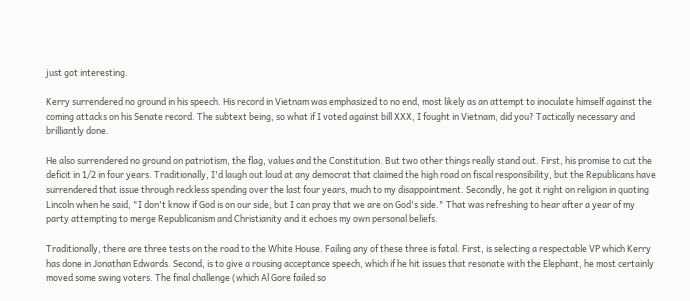just got interesting.

Kerry surrendered no ground in his speech. His record in Vietnam was emphasized to no end, most likely as an attempt to inoculate himself against the coming attacks on his Senate record. The subtext being, so what if I voted against bill XXX, I fought in Vietnam, did you? Tactically necessary and brilliantly done.

He also surrendered no ground on patriotism, the flag, values and the Constitution. But two other things really stand out. First, his promise to cut the deficit in 1/2 in four years. Traditionally, I'd laugh out loud at any democrat that claimed the high road on fiscal responsibility, but the Republicans have surrendered that issue through reckless spending over the last four years, much to my disappointment. Secondly, he got it right on religion in quoting Lincoln when he said, "I don't know if God is on our side, but I can pray that we are on God's side." That was refreshing to hear after a year of my party attempting to merge Republicanism and Christianity and it echoes my own personal beliefs.

Traditionally, there are three tests on the road to the White House. Failing any of these three is fatal. First, is selecting a respectable VP which Kerry has done in Jonathan Edwards. Second, is to give a rousing acceptance speech, which if he hit issues that resonate with the Elephant, he most certainly moved some swing voters. The final challenge (which Al Gore failed so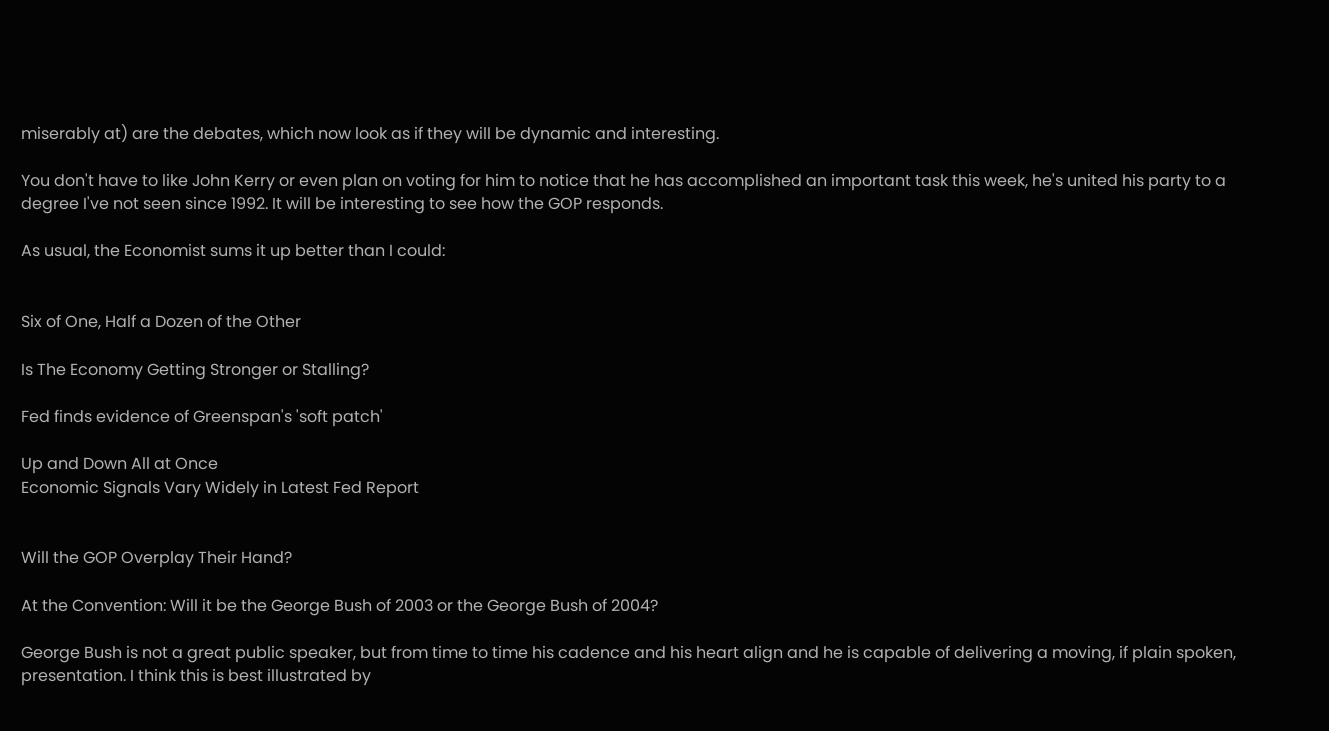miserably at) are the debates, which now look as if they will be dynamic and interesting.

You don't have to like John Kerry or even plan on voting for him to notice that he has accomplished an important task this week, he's united his party to a degree I've not seen since 1992. It will be interesting to see how the GOP responds.

As usual, the Economist sums it up better than I could:


Six of One, Half a Dozen of the Other

Is The Economy Getting Stronger or Stalling?

Fed finds evidence of Greenspan's 'soft patch'

Up and Down All at Once
Economic Signals Vary Widely in Latest Fed Report


Will the GOP Overplay Their Hand?

At the Convention: Will it be the George Bush of 2003 or the George Bush of 2004?

George Bush is not a great public speaker, but from time to time his cadence and his heart align and he is capable of delivering a moving, if plain spoken, presentation. I think this is best illustrated by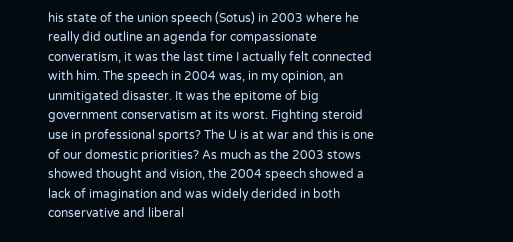his state of the union speech (Sotus) in 2003 where he really did outline an agenda for compassionate converatism, it was the last time I actually felt connected with him. The speech in 2004 was, in my opinion, an unmitigated disaster. It was the epitome of big government conservatism at its worst. Fighting steroid use in professional sports? The U is at war and this is one of our domestic priorities? As much as the 2003 stows showed thought and vision, the 2004 speech showed a lack of imagination and was widely derided in both conservative and liberal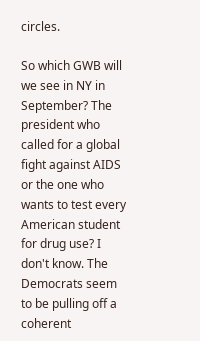circles.

So which GWB will we see in NY in September? The president who called for a global fight against AIDS or the one who wants to test every American student for drug use? I don't know. The Democrats seem to be pulling off a coherent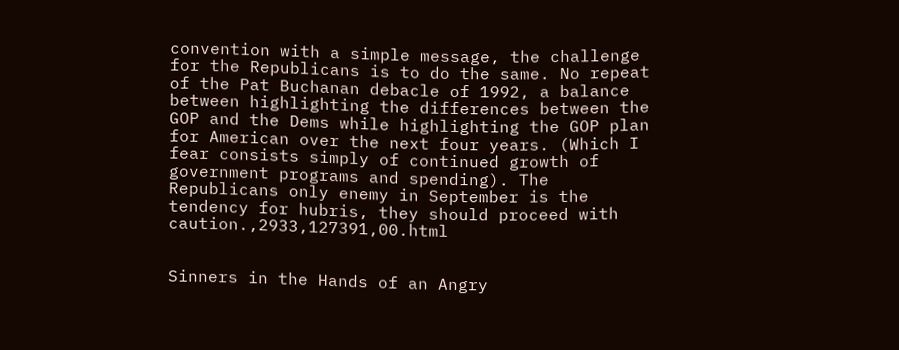convention with a simple message, the challenge for the Republicans is to do the same. No repeat of the Pat Buchanan debacle of 1992, a balance between highlighting the differences between the GOP and the Dems while highlighting the GOP plan for American over the next four years. (Which I fear consists simply of continued growth of government programs and spending). The Republicans only enemy in September is the tendency for hubris, they should proceed with caution.,2933,127391,00.html


Sinners in the Hands of an Angry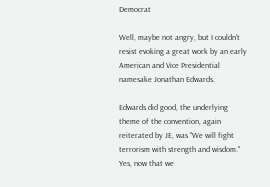Democrat

Well, maybe not angry, but I couldn't resist evoking a great work by an early American and Vice Presidential namesake Jonathan Edwards.

Edwards did good, the underlying theme of the convention, again reiterated by JE, was "We will fight terrorism with strength and wisdom." Yes, now that we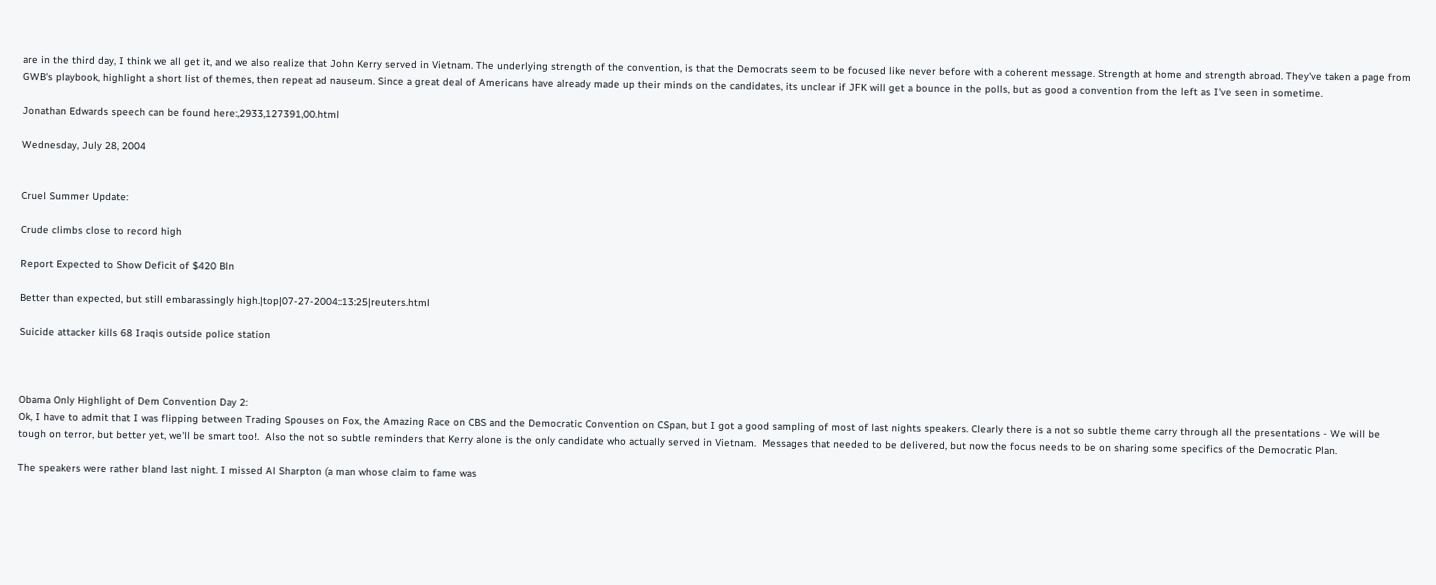are in the third day, I think we all get it, and we also realize that John Kerry served in Vietnam. The underlying strength of the convention, is that the Democrats seem to be focused like never before with a coherent message. Strength at home and strength abroad. They've taken a page from GWB's playbook, highlight a short list of themes, then repeat ad nauseum. Since a great deal of Americans have already made up their minds on the candidates, its unclear if JFK will get a bounce in the polls, but as good a convention from the left as I've seen in sometime.

Jonathan Edwards speech can be found here:,2933,127391,00.html

Wednesday, July 28, 2004


Cruel Summer Update:

Crude climbs close to record high

Report Expected to Show Deficit of $420 Bln

Better than expected, but still embarassingly high.|top|07-27-2004::13:25|reuters.html

Suicide attacker kills 68 Iraqis outside police station



Obama Only Highlight of Dem Convention Day 2:
Ok, I have to admit that I was flipping between Trading Spouses on Fox, the Amazing Race on CBS and the Democratic Convention on CSpan, but I got a good sampling of most of last nights speakers. Clearly there is a not so subtle theme carry through all the presentations - We will be tough on terror, but better yet, we'll be smart too!.  Also the not so subtle reminders that Kerry alone is the only candidate who actually served in Vietnam.  Messages that needed to be delivered, but now the focus needs to be on sharing some specifics of the Democratic Plan.

The speakers were rather bland last night. I missed Al Sharpton (a man whose claim to fame was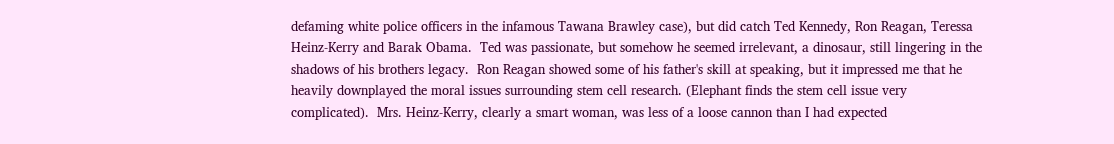defaming white police officers in the infamous Tawana Brawley case), but did catch Ted Kennedy, Ron Reagan, Teressa Heinz-Kerry and Barak Obama.  Ted was passionate, but somehow he seemed irrelevant, a dinosaur, still lingering in the shadows of his brothers legacy.  Ron Reagan showed some of his father's skill at speaking, but it impressed me that he heavily downplayed the moral issues surrounding stem cell research. (Elephant finds the stem cell issue very complicated).  Mrs. Heinz-Kerry, clearly a smart woman, was less of a loose cannon than I had expected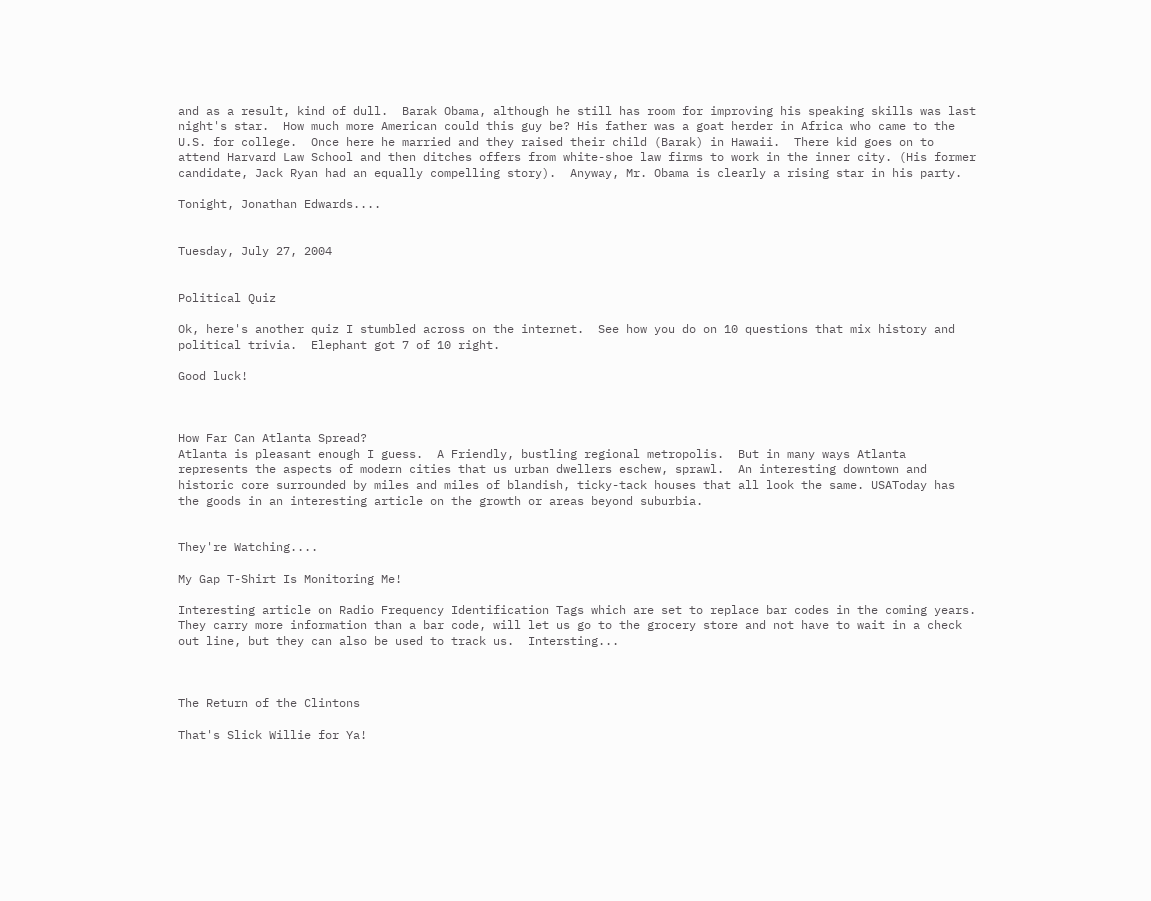and as a result, kind of dull.  Barak Obama, although he still has room for improving his speaking skills was last night's star.  How much more American could this guy be? His father was a goat herder in Africa who came to the U.S. for college.  Once here he married and they raised their child (Barak) in Hawaii.  There kid goes on to attend Harvard Law School and then ditches offers from white-shoe law firms to work in the inner city. (His former candidate, Jack Ryan had an equally compelling story).  Anyway, Mr. Obama is clearly a rising star in his party.

Tonight, Jonathan Edwards....


Tuesday, July 27, 2004


Political Quiz

Ok, here's another quiz I stumbled across on the internet.  See how you do on 10 questions that mix history and political trivia.  Elephant got 7 of 10 right.

Good luck!



How Far Can Atlanta Spread?
Atlanta is pleasant enough I guess.  A Friendly, bustling regional metropolis.  But in many ways Atlanta represents the aspects of modern cities that us urban dwellers eschew, sprawl.  An interesting downtown and historic core surrounded by miles and miles of blandish, ticky-tack houses that all look the same. USAToday has the goods in an interesting article on the growth or areas beyond suburbia.


They're Watching....

My Gap T-Shirt Is Monitoring Me!

Interesting article on Radio Frequency Identification Tags which are set to replace bar codes in the coming years.  They carry more information than a bar code, will let us go to the grocery store and not have to wait in a check out line, but they can also be used to track us.  Intersting...



The Return of the Clintons

That's Slick Willie for Ya!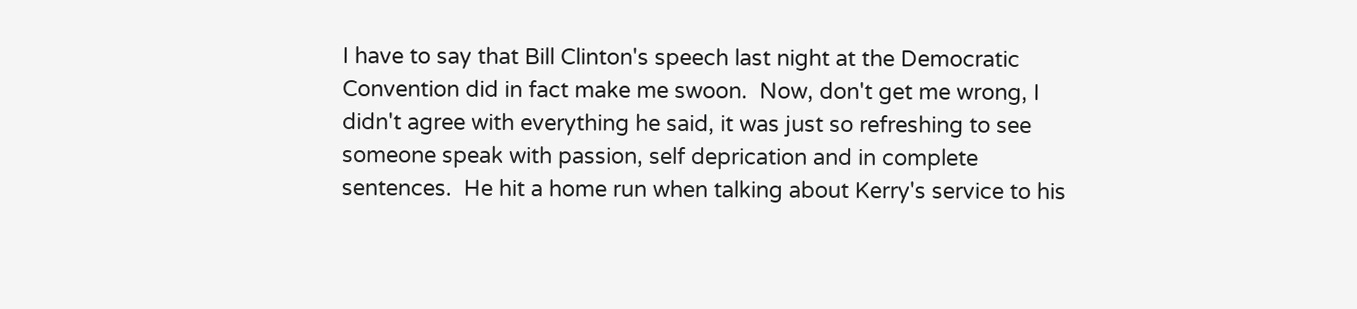I have to say that Bill Clinton's speech last night at the Democratic Convention did in fact make me swoon.  Now, don't get me wrong, I didn't agree with everything he said, it was just so refreshing to see someone speak with passion, self deprication and in complete sentences.  He hit a home run when talking about Kerry's service to his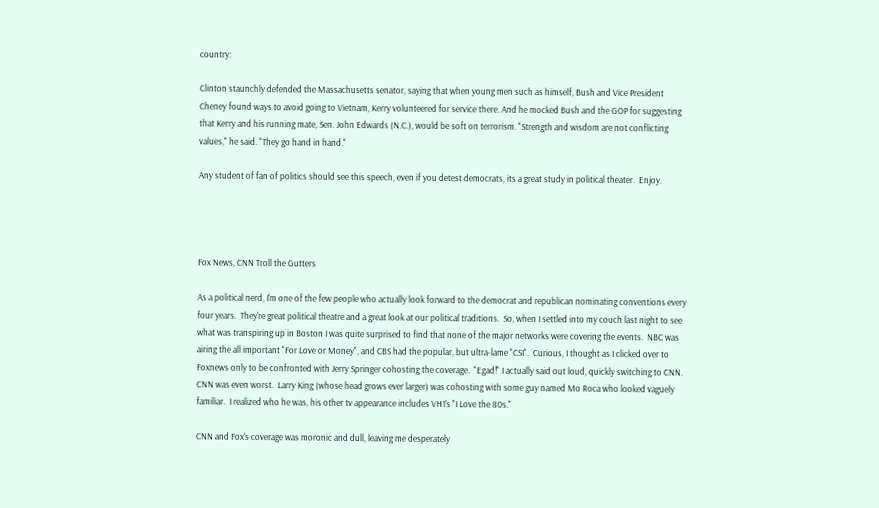country:

Clinton staunchly defended the Massachusetts senator, saying that when young men such as himself, Bush and Vice President Cheney found ways to avoid going to Vietnam, Kerry volunteered for service there. And he mocked Bush and the GOP for suggesting that Kerry and his running mate, Sen. John Edwards (N.C.), would be soft on terrorism. "Strength and wisdom are not conflicting values," he said. "They go hand in hand."

Any student of fan of politics should see this speech, even if you detest democrats, its a great study in political theater.  Enjoy.




Fox News, CNN Troll the Gutters

As a political nerd, I'm one of the few people who actually look forward to the democrat and republican nominating conventions every four years.  They're great political theatre and a great look at our political traditions.  So, when I settled into my couch last night to see what was transpiring up in Boston I was quite surprised to find that none of the major networks were covering the events.  NBC was airing the all important "For Love or Money", and CBS had the popular, but ultra-lame "CSI".  Curious, I thought as I clicked over to Foxnews only to be confronted with Jerry Springer cohosting the coverage.  "Egad!" I actually said out loud, quickly switching to CNN.  CNN was even worst.  Larry King (whose head grows ever larger) was cohosting with some guy named Mo Roca who looked vaguely familiar.  I realized who he was, his other tv appearance includes VH1's "I Love the 80s."

CNN and Fox's coverage was moronic and dull, leaving me desperately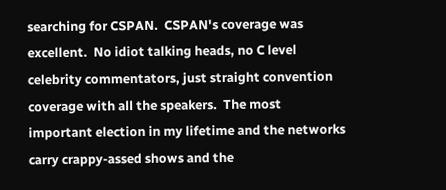searching for CSPAN.  CSPAN's coverage was excellent.  No idiot talking heads, no C level celebrity commentators, just straight convention coverage with all the speakers.  The most important election in my lifetime and the networks carry crappy-assed shows and the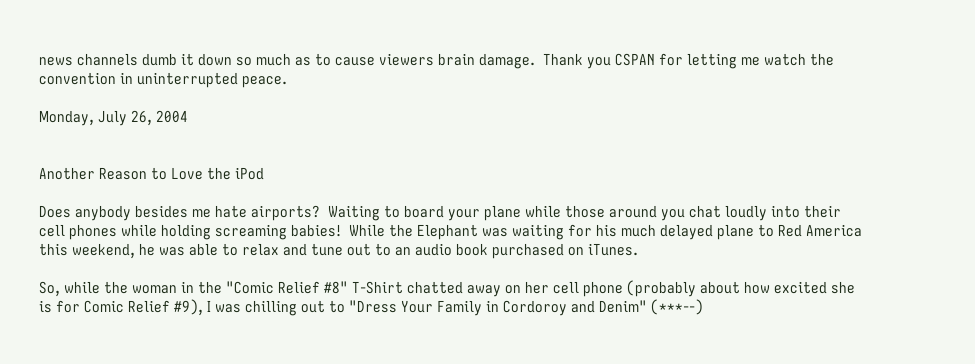news channels dumb it down so much as to cause viewers brain damage.  Thank you CSPAN for letting me watch the convention in uninterrupted peace.

Monday, July 26, 2004


Another Reason to Love the iPod

Does anybody besides me hate airports?  Waiting to board your plane while those around you chat loudly into their cell phones while holding screaming babies!  While the Elephant was waiting for his much delayed plane to Red America this weekend, he was able to relax and tune out to an audio book purchased on iTunes.

So, while the woman in the "Comic Relief #8" T-Shirt chatted away on her cell phone (probably about how excited she is for Comic Relief #9), I was chilling out to "Dress Your Family in Cordoroy and Denim" (***--)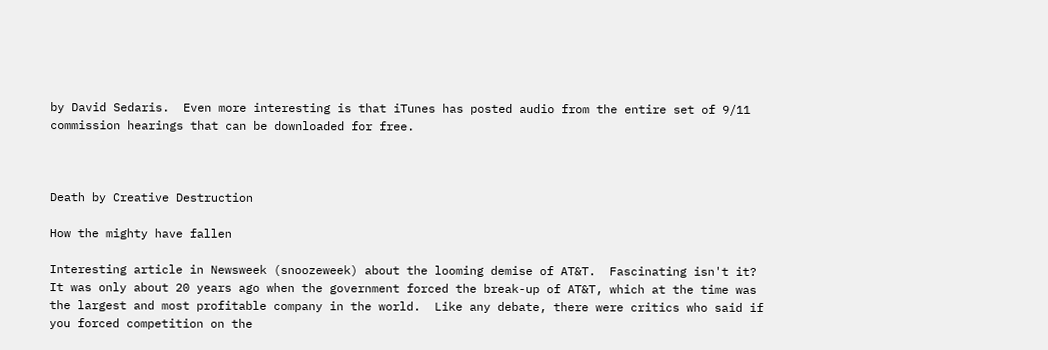by David Sedaris.  Even more interesting is that iTunes has posted audio from the entire set of 9/11 commission hearings that can be downloaded for free.



Death by Creative Destruction

How the mighty have fallen

Interesting article in Newsweek (snoozeweek) about the looming demise of AT&T.  Fascinating isn't it?  It was only about 20 years ago when the government forced the break-up of AT&T, which at the time was the largest and most profitable company in the world.  Like any debate, there were critics who said if you forced competition on the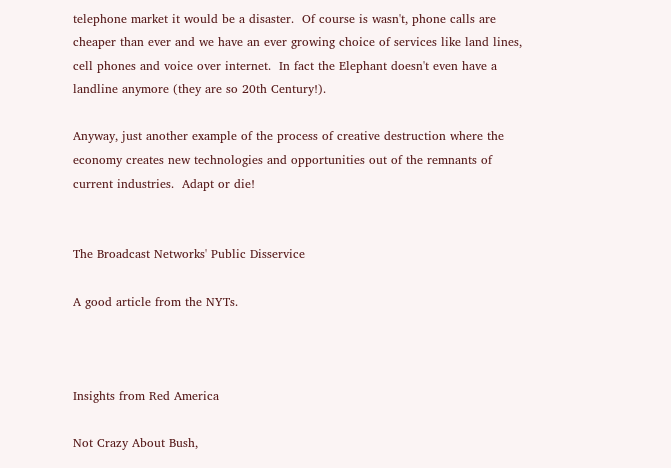telephone market it would be a disaster.  Of course is wasn't, phone calls are cheaper than ever and we have an ever growing choice of services like land lines, cell phones and voice over internet.  In fact the Elephant doesn't even have a landline anymore (they are so 20th Century!).

Anyway, just another example of the process of creative destruction where the economy creates new technologies and opportunities out of the remnants of current industries.  Adapt or die!


The Broadcast Networks' Public Disservice

A good article from the NYTs.



Insights from Red America

Not Crazy About Bush,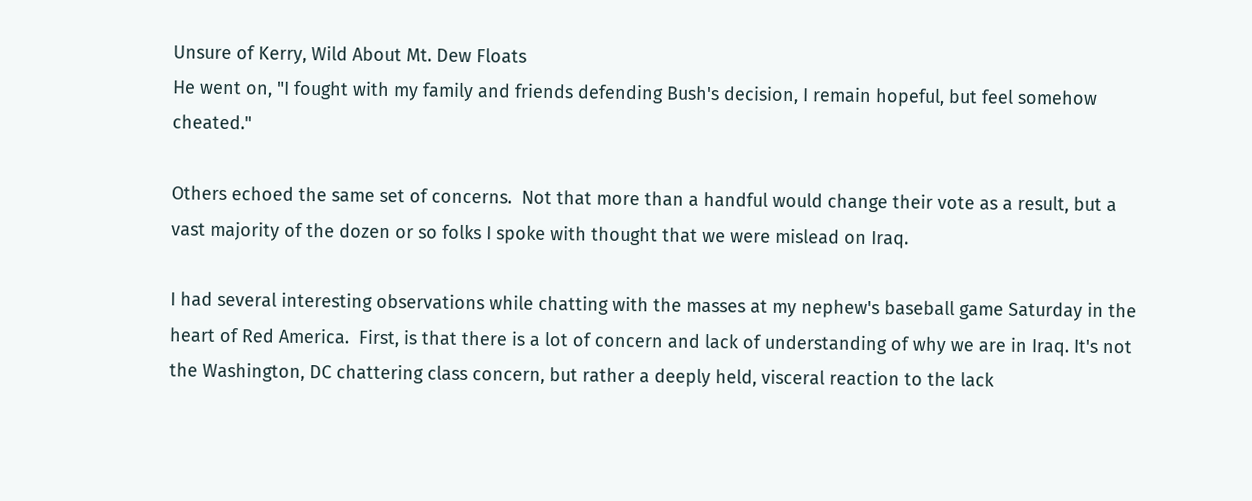Unsure of Kerry, Wild About Mt. Dew Floats
He went on, "I fought with my family and friends defending Bush's decision, I remain hopeful, but feel somehow cheated."

Others echoed the same set of concerns.  Not that more than a handful would change their vote as a result, but a vast majority of the dozen or so folks I spoke with thought that we were mislead on Iraq.

I had several interesting observations while chatting with the masses at my nephew's baseball game Saturday in the heart of Red America.  First, is that there is a lot of concern and lack of understanding of why we are in Iraq. It's not the Washington, DC chattering class concern, but rather a deeply held, visceral reaction to the lack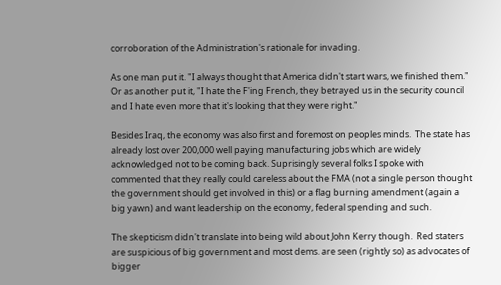corroboration of the Administration's rationale for invading.

As one man put it. "I always thought that America didn't start wars, we finished them."
Or as another put it, "I hate the F'ing French, they betrayed us in the security council and I hate even more that it's looking that they were right."

Besides Iraq, the economy was also first and foremost on peoples minds.  The state has already lost over 200,000 well paying manufacturing jobs which are widely acknowledged not to be coming back. Suprisingly several folks I spoke with commented that they really could careless about the FMA (not a single person thought the government should get involved in this) or a flag burning amendment (again a big yawn) and want leadership on the economy, federal spending and such.

The skepticism didn't translate into being wild about John Kerry though.  Red staters are suspicious of big government and most dems. are seen (rightly so) as advocates of bigger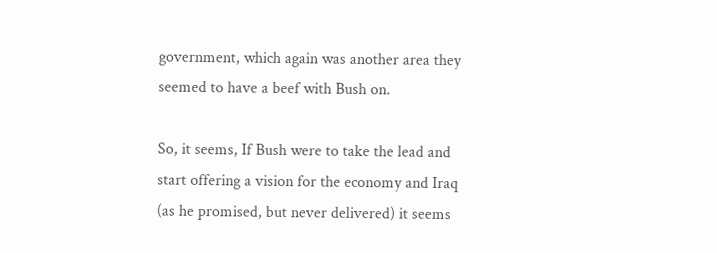government, which again was another area they seemed to have a beef with Bush on.

So, it seems, If Bush were to take the lead and start offering a vision for the economy and Iraq (as he promised, but never delivered) it seems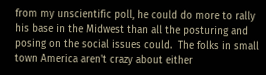from my unscientific poll, he could do more to rally his base in the Midwest than all the posturing and posing on the social issues could.  The folks in small town America aren't crazy about either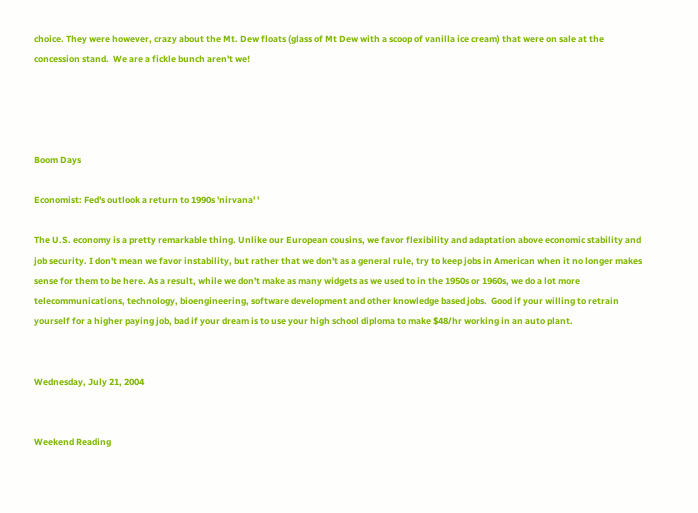choice. They were however, crazy about the Mt. Dew floats (glass of Mt Dew with a scoop of vanilla ice cream) that were on sale at the concession stand.  We are a fickle bunch aren't we!




Boom Days

Economist: Fed's outlook a return to 1990s 'nirvana' '

The U.S. economy is a pretty remarkable thing. Unlike our European cousins, we favor flexibility and adaptation above economic stability and job security. I don't mean we favor instability, but rather that we don't as a general rule, try to keep jobs in American when it no longer makes sense for them to be here. As a result, while we don't make as many widgets as we used to in the 1950s or 1960s, we do a lot more telecommunications, technology, bioengineering, software development and other knowledge based jobs.  Good if your willing to retrain yourself for a higher paying job, bad if your dream is to use your high school diploma to make $48/hr working in an auto plant.


Wednesday, July 21, 2004


Weekend Reading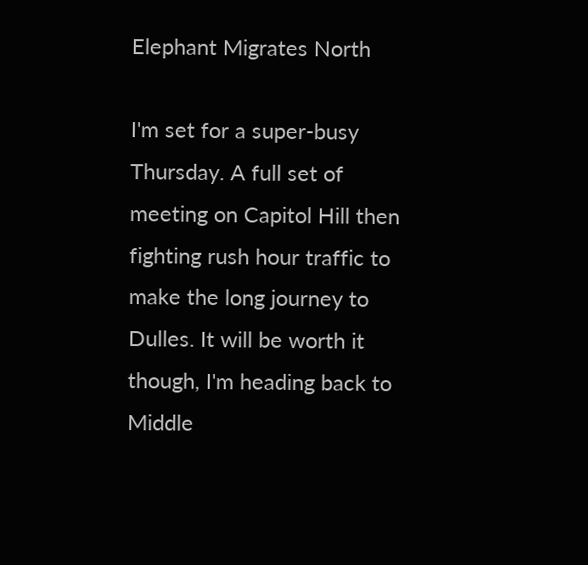Elephant Migrates North

I'm set for a super-busy Thursday. A full set of meeting on Capitol Hill then fighting rush hour traffic to make the long journey to Dulles. It will be worth it though, I'm heading back to Middle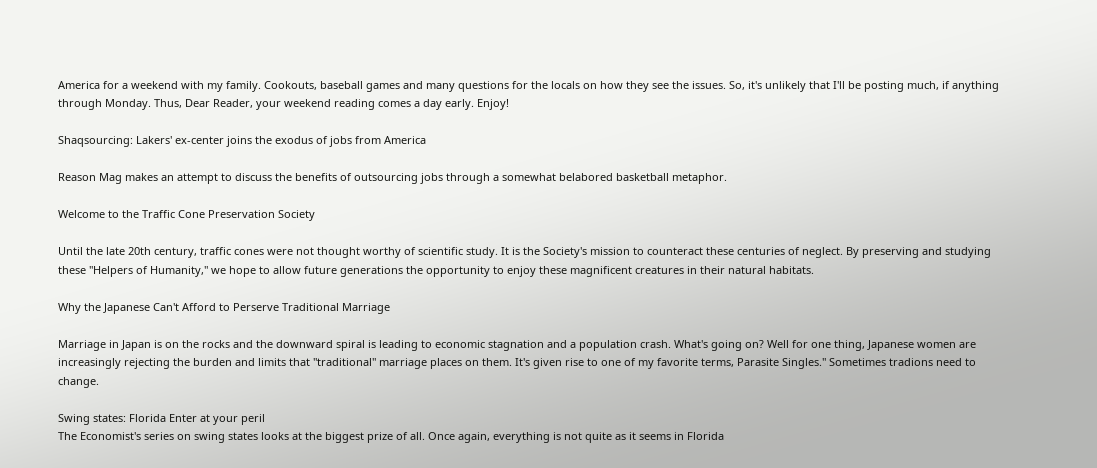America for a weekend with my family. Cookouts, baseball games and many questions for the locals on how they see the issues. So, it's unlikely that I'll be posting much, if anything through Monday. Thus, Dear Reader, your weekend reading comes a day early. Enjoy!

Shaqsourcing: Lakers' ex-center joins the exodus of jobs from America

Reason Mag makes an attempt to discuss the benefits of outsourcing jobs through a somewhat belabored basketball metaphor.

Welcome to the Traffic Cone Preservation Society

Until the late 20th century, traffic cones were not thought worthy of scientific study. It is the Society's mission to counteract these centuries of neglect. By preserving and studying these "Helpers of Humanity," we hope to allow future generations the opportunity to enjoy these magnificent creatures in their natural habitats.

Why the Japanese Can't Afford to Perserve Traditional Marriage

Marriage in Japan is on the rocks and the downward spiral is leading to economic stagnation and a population crash. What's going on? Well for one thing, Japanese women are increasingly rejecting the burden and limits that "traditional" marriage places on them. It's given rise to one of my favorite terms, Parasite Singles." Sometimes tradions need to change.

Swing states: Florida Enter at your peril
The Economist's series on swing states looks at the biggest prize of all. Once again, everything is not quite as it seems in Florida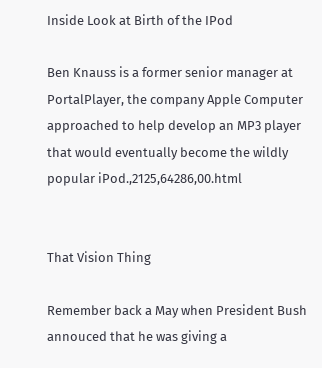Inside Look at Birth of the IPod

Ben Knauss is a former senior manager at PortalPlayer, the company Apple Computer approached to help develop an MP3 player that would eventually become the wildly popular iPod.,2125,64286,00.html


That Vision Thing

Remember back a May when President Bush annouced that he was giving a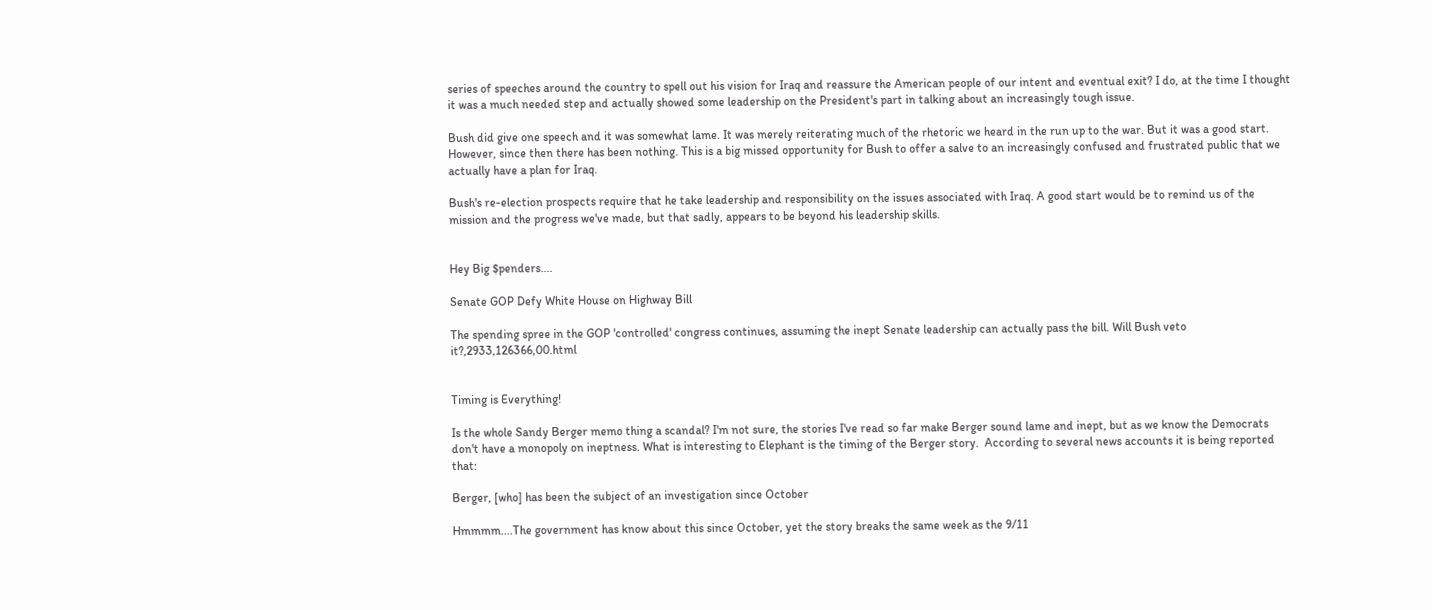series of speeches around the country to spell out his vision for Iraq and reassure the American people of our intent and eventual exit? I do, at the time I thought it was a much needed step and actually showed some leadership on the President's part in talking about an increasingly tough issue.

Bush did give one speech and it was somewhat lame. It was merely reiterating much of the rhetoric we heard in the run up to the war. But it was a good start. However, since then there has been nothing. This is a big missed opportunity for Bush to offer a salve to an increasingly confused and frustrated public that we actually have a plan for Iraq.

Bush's re-election prospects require that he take leadership and responsibility on the issues associated with Iraq. A good start would be to remind us of the mission and the progress we've made, but that sadly, appears to be beyond his leadership skills.


Hey Big $penders....

Senate GOP Defy White House on Highway Bill

The spending spree in the GOP 'controlled' congress continues, assuming the inept Senate leadership can actually pass the bill. Will Bush veto it?,2933,126366,00.html


Timing is Everything!

Is the whole Sandy Berger memo thing a scandal? I'm not sure, the stories I've read so far make Berger sound lame and inept, but as we know the Democrats don't have a monopoly on ineptness. What is interesting to Elephant is the timing of the Berger story.  According to several news accounts it is being reported that:

Berger, [who] has been the subject of an investigation since October

Hmmmm....The government has know about this since October, yet the story breaks the same week as the 9/11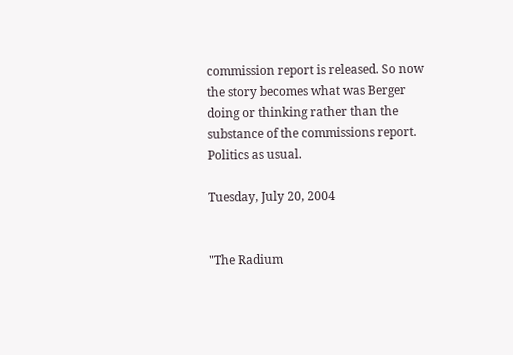commission report is released. So now the story becomes what was Berger doing or thinking rather than the substance of the commissions report. Politics as usual.

Tuesday, July 20, 2004


"The Radium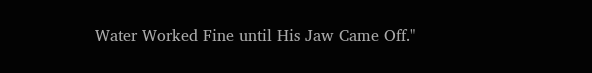Water Worked Fine until His Jaw Came Off."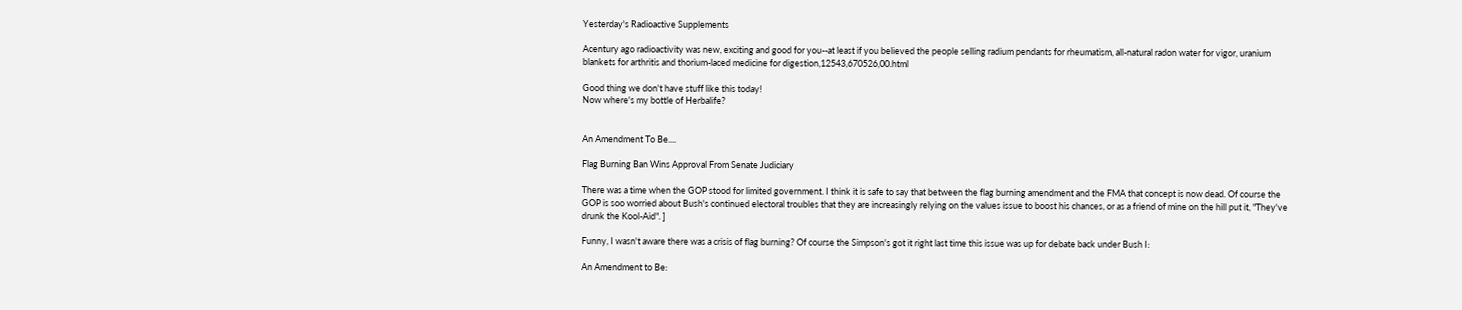Yesterday's Radioactive Supplements

Acentury ago radioactivity was new, exciting and good for you--at least if you believed the people selling radium pendants for rheumatism, all-natural radon water for vigor, uranium blankets for arthritis and thorium-laced medicine for digestion,12543,670526,00.html

Good thing we don't have stuff like this today!
Now where's my bottle of Herbalife?


An Amendment To Be....

Flag Burning Ban Wins Approval From Senate Judiciary

There was a time when the GOP stood for limited government. I think it is safe to say that between the flag burning amendment and the FMA that concept is now dead. Of course the GOP is soo worried about Bush's continued electoral troubles that they are increasingly relying on the values issue to boost his chances, or as a friend of mine on the hill put it, "They've drunk the Kool-Aid". ]

Funny, I wasn't aware there was a crisis of flag burning? Of course the Simpson's got it right last time this issue was up for debate back under Bush I:

An Amendment to Be: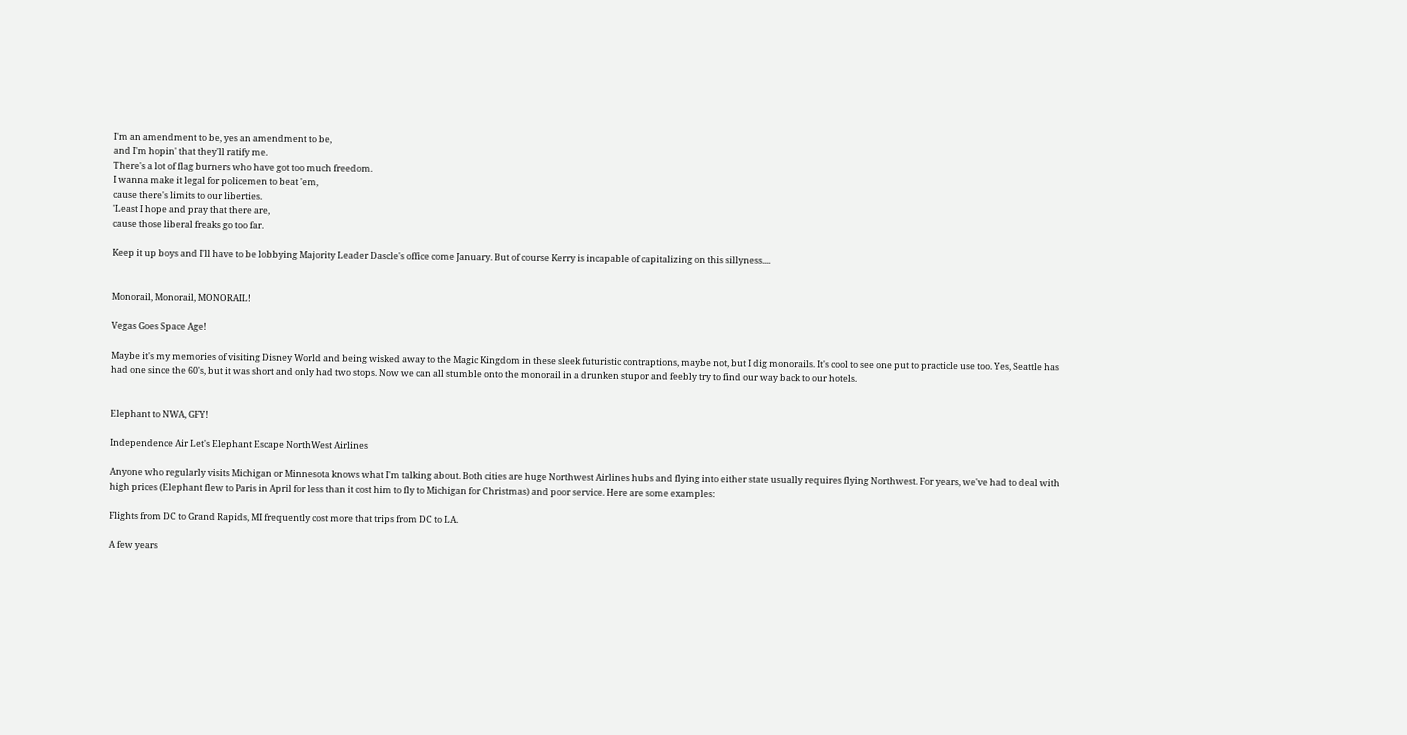I'm an amendment to be, yes an amendment to be,
and I'm hopin' that they'll ratify me.
There's a lot of flag burners who have got too much freedom.
I wanna make it legal for policemen to beat 'em,
cause there's limits to our liberties.
'Least I hope and pray that there are,
cause those liberal freaks go too far.

Keep it up boys and I'll have to be lobbying Majority Leader Dascle's office come January. But of course Kerry is incapable of capitalizing on this sillyness....


Monorail, Monorail, MONORAIL!

Vegas Goes Space Age!

Maybe it's my memories of visiting Disney World and being wisked away to the Magic Kingdom in these sleek futuristic contraptions, maybe not, but I dig monorails. It's cool to see one put to practicle use too. Yes, Seattle has had one since the 60's, but it was short and only had two stops. Now we can all stumble onto the monorail in a drunken stupor and feebly try to find our way back to our hotels.


Elephant to NWA, GFY!

Independence Air Let's Elephant Escape NorthWest Airlines

Anyone who regularly visits Michigan or Minnesota knows what I'm talking about. Both cities are huge Northwest Airlines hubs and flying into either state usually requires flying Northwest. For years, we've had to deal with high prices (Elephant flew to Paris in April for less than it cost him to fly to Michigan for Christmas) and poor service. Here are some examples:

Flights from DC to Grand Rapids, MI frequently cost more that trips from DC to LA.

A few years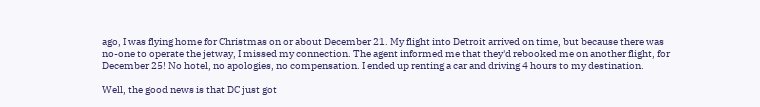ago, I was flying home for Christmas on or about December 21. My flight into Detroit arrived on time, but because there was no-one to operate the jetway, I missed my connection. The agent informed me that they'd rebooked me on another flight, for December 25! No hotel, no apologies, no compensation. I ended up renting a car and driving 4 hours to my destination.

Well, the good news is that DC just got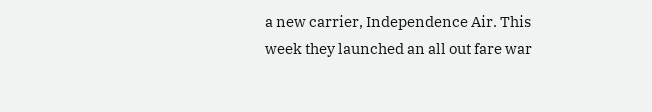a new carrier, Independence Air. This week they launched an all out fare war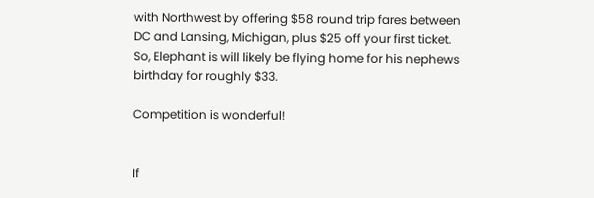with Northwest by offering $58 round trip fares between DC and Lansing, Michigan, plus $25 off your first ticket. So, Elephant is will likely be flying home for his nephews birthday for roughly $33.

Competition is wonderful!


If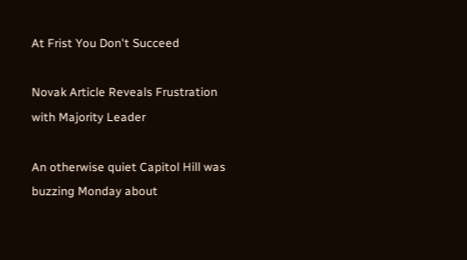At Frist You Don't Succeed

Novak Article Reveals Frustration with Majority Leader

An otherwise quiet Capitol Hill was buzzing Monday about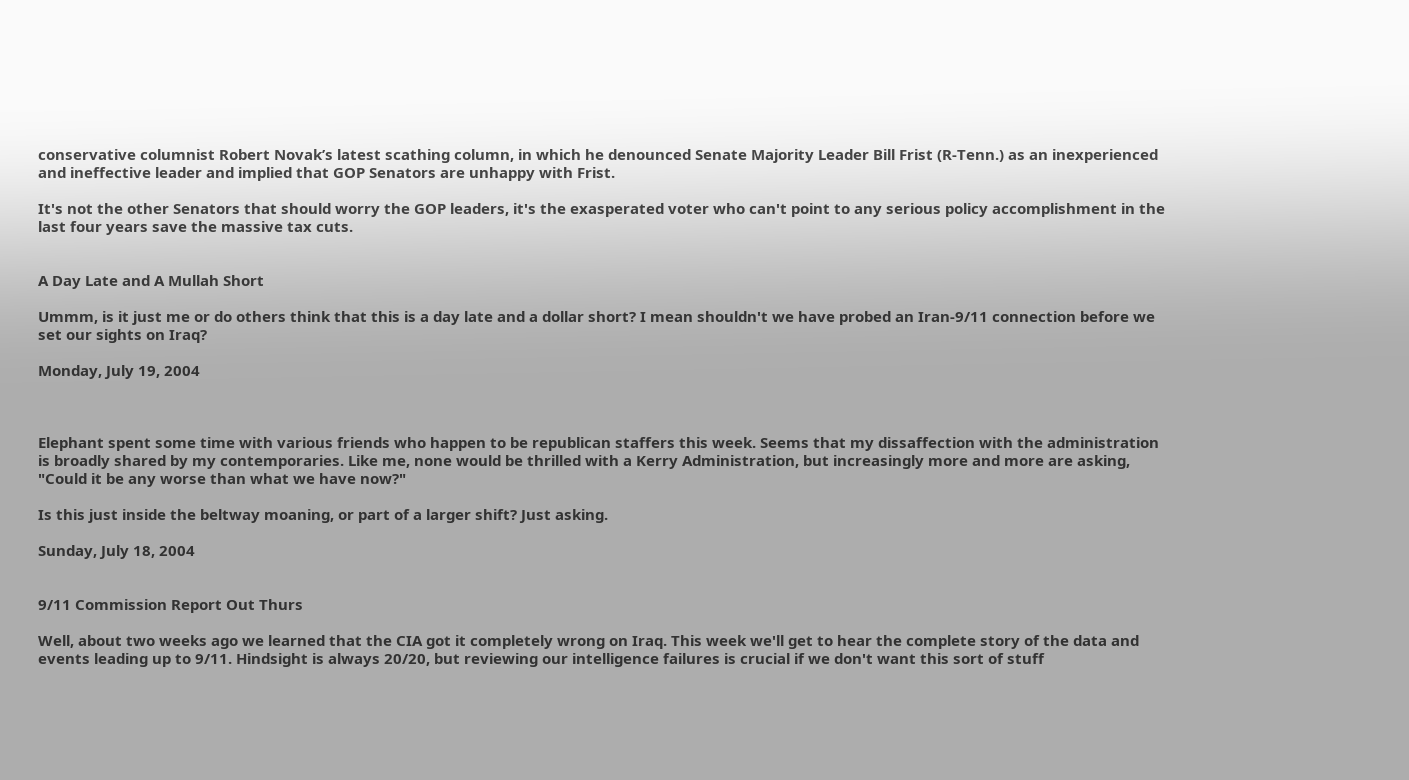conservative columnist Robert Novak’s latest scathing column, in which he denounced Senate Majority Leader Bill Frist (R-Tenn.) as an inexperienced and ineffective leader and implied that GOP Senators are unhappy with Frist.

It's not the other Senators that should worry the GOP leaders, it's the exasperated voter who can't point to any serious policy accomplishment in the last four years save the massive tax cuts.


A Day Late and A Mullah Short

Ummm, is it just me or do others think that this is a day late and a dollar short? I mean shouldn't we have probed an Iran-9/11 connection before we set our sights on Iraq?

Monday, July 19, 2004



Elephant spent some time with various friends who happen to be republican staffers this week. Seems that my dissaffection with the administration is broadly shared by my contemporaries. Like me, none would be thrilled with a Kerry Administration, but increasingly more and more are asking, "Could it be any worse than what we have now?"

Is this just inside the beltway moaning, or part of a larger shift? Just asking.

Sunday, July 18, 2004


9/11 Commission Report Out Thurs

Well, about two weeks ago we learned that the CIA got it completely wrong on Iraq. This week we'll get to hear the complete story of the data and events leading up to 9/11. Hindsight is always 20/20, but reviewing our intelligence failures is crucial if we don't want this sort of stuff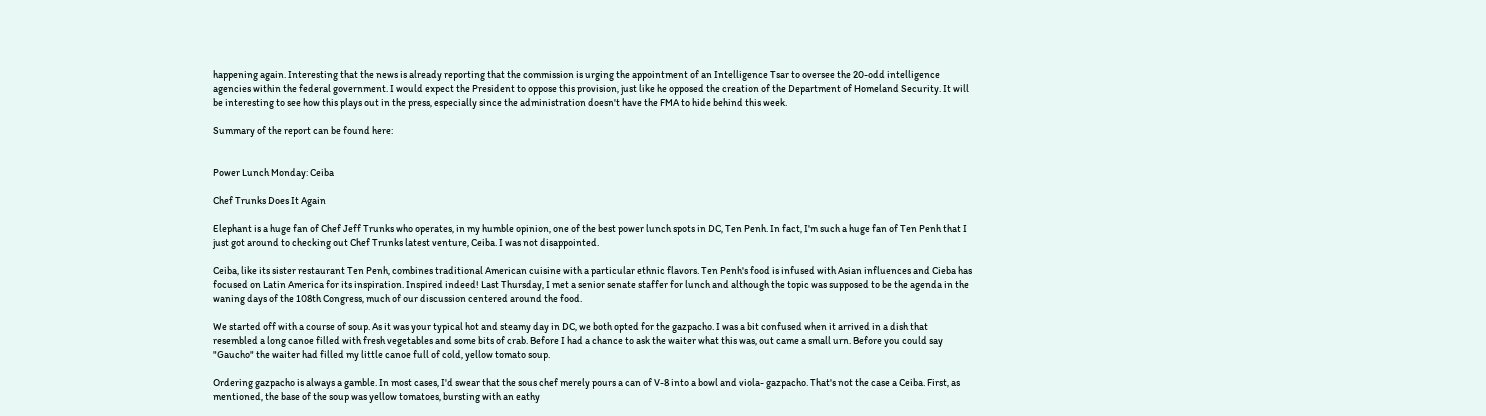happening again. Interesting that the news is already reporting that the commission is urging the appointment of an Intelligence Tsar to oversee the 20-odd intelligence agencies within the federal government. I would expect the President to oppose this provision, just like he opposed the creation of the Department of Homeland Security. It will be interesting to see how this plays out in the press, especially since the administration doesn't have the FMA to hide behind this week.

Summary of the report can be found here:


Power Lunch Monday: Ceiba

Chef Trunks Does It Again

Elephant is a huge fan of Chef Jeff Trunks who operates, in my humble opinion, one of the best power lunch spots in DC, Ten Penh. In fact, I'm such a huge fan of Ten Penh that I just got around to checking out Chef Trunks latest venture, Ceiba. I was not disappointed.

Ceiba, like its sister restaurant Ten Penh, combines traditional American cuisine with a particular ethnic flavors. Ten Penh's food is infused with Asian influences and Cieba has focused on Latin America for its inspiration. Inspired indeed! Last Thursday, I met a senior senate staffer for lunch and although the topic was supposed to be the agenda in the waning days of the 108th Congress, much of our discussion centered around the food.

We started off with a course of soup. As it was your typical hot and steamy day in DC, we both opted for the gazpacho. I was a bit confused when it arrived in a dish that resembled a long canoe filled with fresh vegetables and some bits of crab. Before I had a chance to ask the waiter what this was, out came a small urn. Before you could say "Gaucho" the waiter had filled my little canoe full of cold, yellow tomato soup.

Ordering gazpacho is always a gamble. In most cases, I'd swear that the sous chef merely pours a can of V-8 into a bowl and viola- gazpacho. That's not the case a Ceiba. First, as mentioned, the base of the soup was yellow tomatoes, bursting with an eathy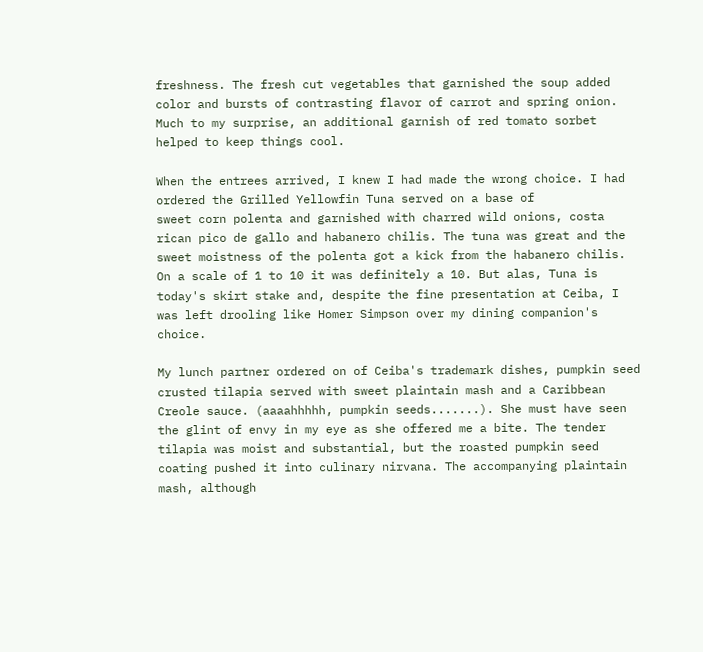freshness. The fresh cut vegetables that garnished the soup added color and bursts of contrasting flavor of carrot and spring onion. Much to my surprise, an additional garnish of red tomato sorbet helped to keep things cool.

When the entrees arrived, I knew I had made the wrong choice. I had ordered the Grilled Yellowfin Tuna served on a base of
sweet corn polenta and garnished with charred wild onions, costa rican pico de gallo and habanero chilis. The tuna was great and the sweet moistness of the polenta got a kick from the habanero chilis. On a scale of 1 to 10 it was definitely a 10. But alas, Tuna is today's skirt stake and, despite the fine presentation at Ceiba, I was left drooling like Homer Simpson over my dining companion's choice.

My lunch partner ordered on of Ceiba's trademark dishes, pumpkin seed crusted tilapia served with sweet plaintain mash and a Caribbean Creole sauce. (aaaahhhhh, pumpkin seeds.......). She must have seen the glint of envy in my eye as she offered me a bite. The tender tilapia was moist and substantial, but the roasted pumpkin seed coating pushed it into culinary nirvana. The accompanying plaintain mash, although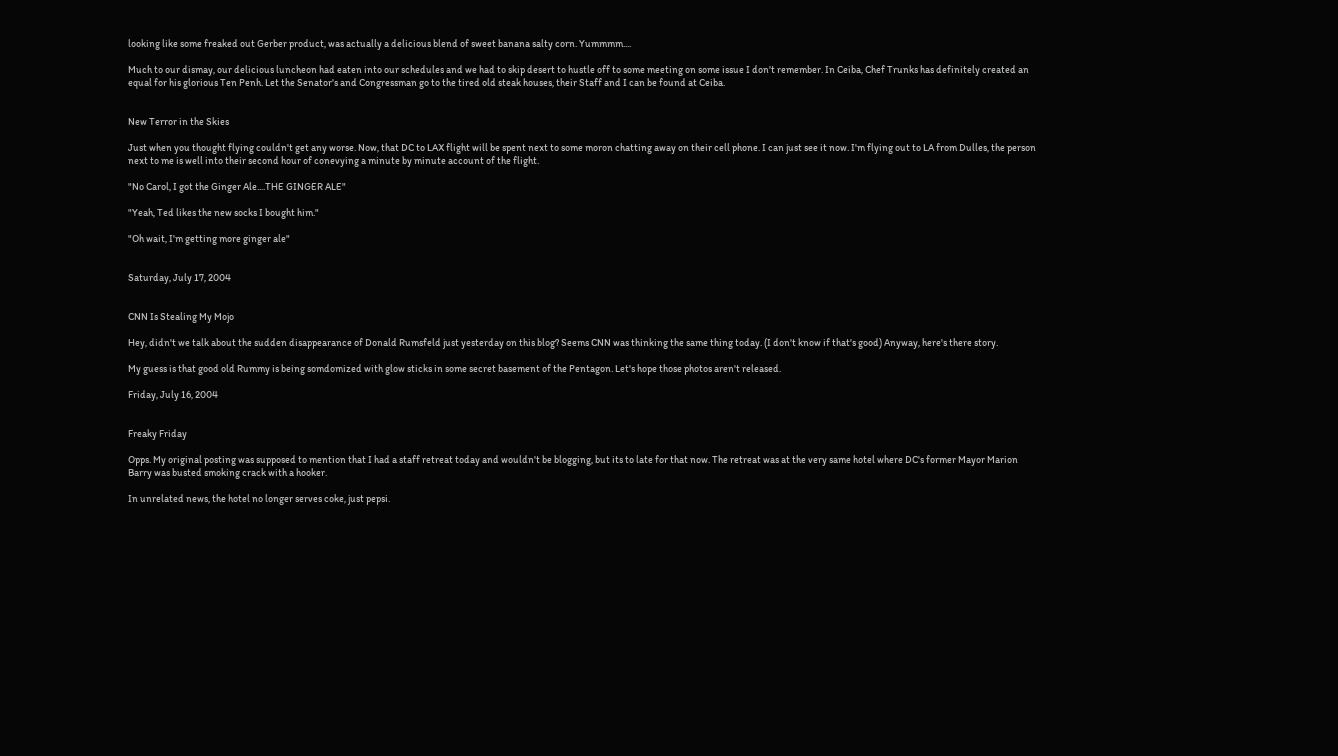looking like some freaked out Gerber product, was actually a delicious blend of sweet banana salty corn. Yummmm....

Much to our dismay, our delicious luncheon had eaten into our schedules and we had to skip desert to hustle off to some meeting on some issue I don't remember. In Ceiba, Chef Trunks has definitely created an equal for his glorious Ten Penh. Let the Senator's and Congressman go to the tired old steak houses, their Staff and I can be found at Ceiba.


New Terror in the Skies

Just when you thought flying couldn't get any worse. Now, that DC to LAX flight will be spent next to some moron chatting away on their cell phone. I can just see it now. I'm flying out to LA from Dulles, the person next to me is well into their second hour of conevying a minute by minute account of the flight.

"No Carol, I got the Ginger Ale....THE GINGER ALE"

"Yeah, Ted likes the new socks I bought him."

"Oh wait, I'm getting more ginger ale"


Saturday, July 17, 2004


CNN Is Stealing My Mojo

Hey, didn't we talk about the sudden disappearance of Donald Rumsfeld just yesterday on this blog? Seems CNN was thinking the same thing today. (I don't know if that's good) Anyway, here's there story.

My guess is that good old Rummy is being somdomized with glow sticks in some secret basement of the Pentagon. Let's hope those photos aren't released.

Friday, July 16, 2004


Freaky Friday

Opps. My original posting was supposed to mention that I had a staff retreat today and wouldn't be blogging, but its to late for that now. The retreat was at the very same hotel where DC's former Mayor Marion Barry was busted smoking crack with a hooker.

In unrelated news, the hotel no longer serves coke, just pepsi.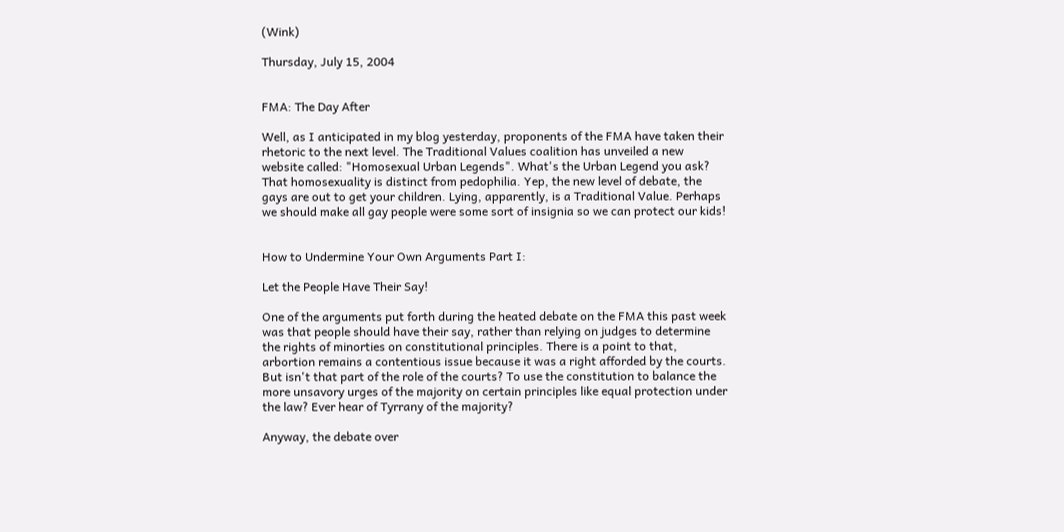(Wink)

Thursday, July 15, 2004


FMA: The Day After

Well, as I anticipated in my blog yesterday, proponents of the FMA have taken their rhetoric to the next level. The Traditional Values coalition has unveiled a new website called: "Homosexual Urban Legends". What's the Urban Legend you ask? That homosexuality is distinct from pedophilia. Yep, the new level of debate, the gays are out to get your children. Lying, apparently, is a Traditional Value. Perhaps we should make all gay people were some sort of insignia so we can protect our kids!


How to Undermine Your Own Arguments Part I:

Let the People Have Their Say!

One of the arguments put forth during the heated debate on the FMA this past week was that people should have their say, rather than relying on judges to determine the rights of minorties on constitutional principles. There is a point to that, arbortion remains a contentious issue because it was a right afforded by the courts. But isn't that part of the role of the courts? To use the constitution to balance the more unsavory urges of the majority on certain principles like equal protection under the law? Ever hear of Tyrrany of the majority?

Anyway, the debate over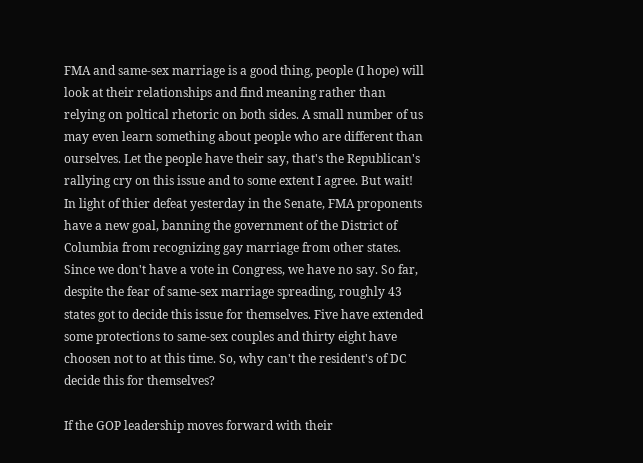FMA and same-sex marriage is a good thing, people (I hope) will look at their relationships and find meaning rather than relying on poltical rhetoric on both sides. A small number of us may even learn something about people who are different than ourselves. Let the people have their say, that's the Republican's rallying cry on this issue and to some extent I agree. But wait! In light of thier defeat yesterday in the Senate, FMA proponents have a new goal, banning the government of the District of Columbia from recognizing gay marriage from other states. Since we don't have a vote in Congress, we have no say. So far, despite the fear of same-sex marriage spreading, roughly 43 states got to decide this issue for themselves. Five have extended some protections to same-sex couples and thirty eight have choosen not to at this time. So, why can't the resident's of DC decide this for themselves?

If the GOP leadership moves forward with their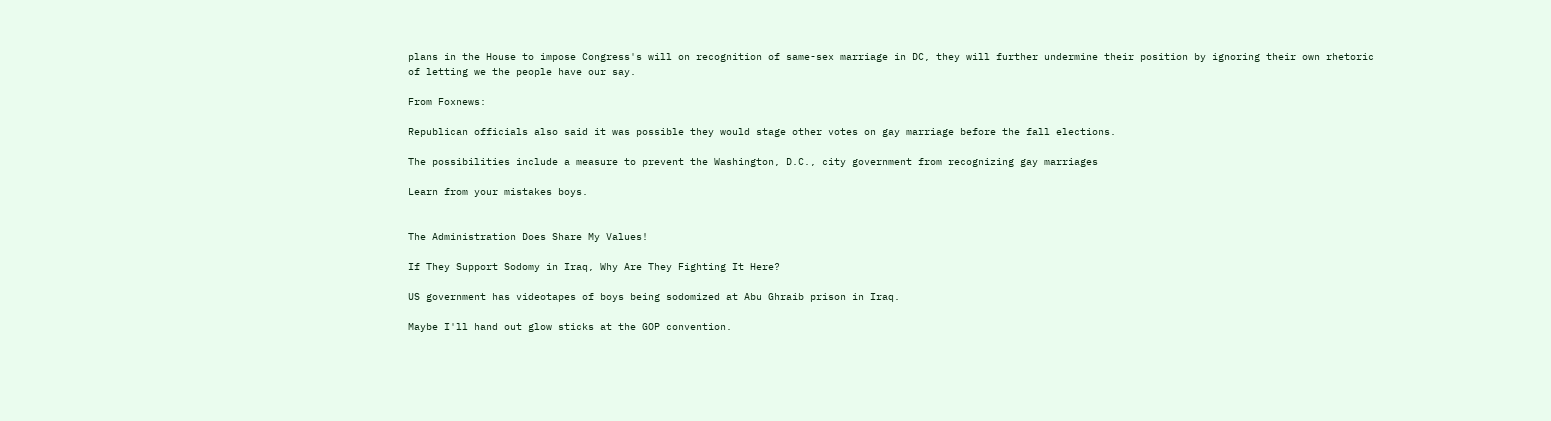plans in the House to impose Congress's will on recognition of same-sex marriage in DC, they will further undermine their position by ignoring their own rhetoric of letting we the people have our say.

From Foxnews:

Republican officials also said it was possible they would stage other votes on gay marriage before the fall elections.

The possibilities include a measure to prevent the Washington, D.C., city government from recognizing gay marriages

Learn from your mistakes boys.


The Administration Does Share My Values!

If They Support Sodomy in Iraq, Why Are They Fighting It Here?

US government has videotapes of boys being sodomized at Abu Ghraib prison in Iraq.

Maybe I'll hand out glow sticks at the GOP convention.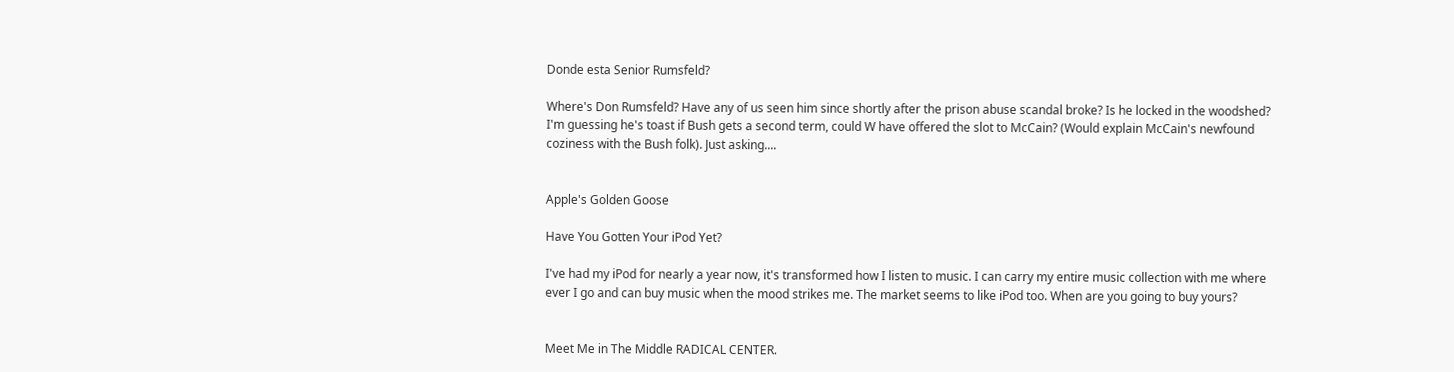Donde esta Senior Rumsfeld?

Where's Don Rumsfeld? Have any of us seen him since shortly after the prison abuse scandal broke? Is he locked in the woodshed? I'm guessing he's toast if Bush gets a second term, could W have offered the slot to McCain? (Would explain McCain's newfound coziness with the Bush folk). Just asking....


Apple's Golden Goose

Have You Gotten Your iPod Yet?

I've had my iPod for nearly a year now, it's transformed how I listen to music. I can carry my entire music collection with me where ever I go and can buy music when the mood strikes me. The market seems to like iPod too. When are you going to buy yours?


Meet Me in The Middle RADICAL CENTER.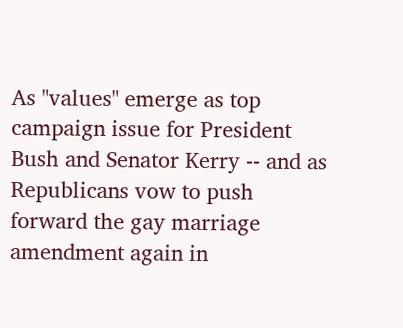As "values" emerge as top campaign issue for President Bush and Senator Kerry -- and as Republicans vow to push forward the gay marriage amendment again in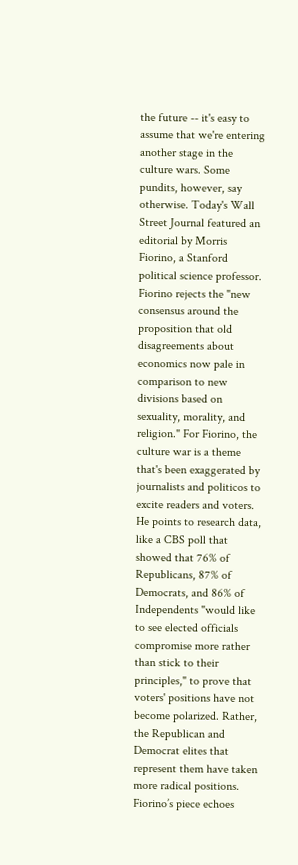the future -- it's easy to assume that we're entering another stage in the culture wars. Some pundits, however, say otherwise. Today's Wall Street Journal featured an editorial by Morris Fiorino, a Stanford political science professor. Fiorino rejects the "new consensus around the proposition that old disagreements about economics now pale in comparison to new divisions based on sexuality, morality, and religion." For Fiorino, the culture war is a theme that's been exaggerated by journalists and politicos to excite readers and voters. He points to research data, like a CBS poll that showed that 76% of Republicans, 87% of Democrats, and 86% of Independents "would like to see elected officials compromise more rather than stick to their principles," to prove that voters' positions have not become polarized. Rather, the Republican and Democrat elites that represent them have taken more radical positions. Fiorino’s piece echoes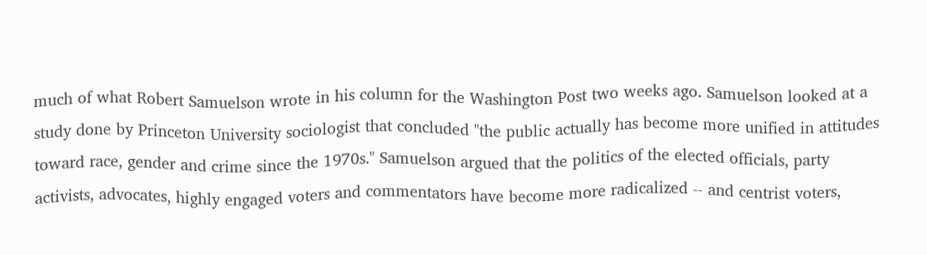much of what Robert Samuelson wrote in his column for the Washington Post two weeks ago. Samuelson looked at a study done by Princeton University sociologist that concluded "the public actually has become more unified in attitudes toward race, gender and crime since the 1970s." Samuelson argued that the politics of the elected officials, party activists, advocates, highly engaged voters and commentators have become more radicalized -- and centrist voters,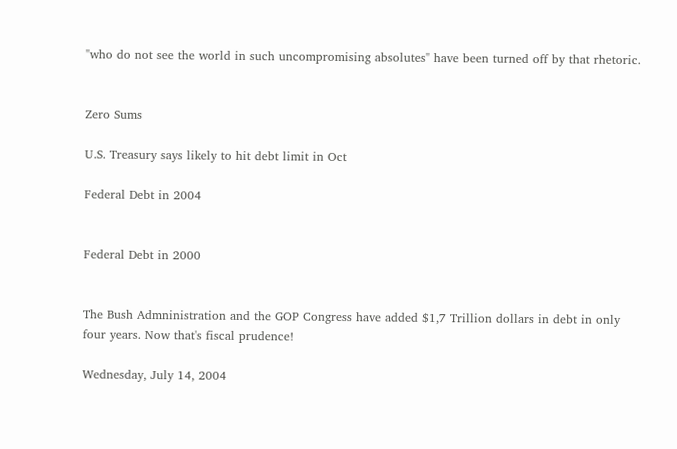"who do not see the world in such uncompromising absolutes" have been turned off by that rhetoric.


Zero Sums

U.S. Treasury says likely to hit debt limit in Oct

Federal Debt in 2004


Federal Debt in 2000


The Bush Admninistration and the GOP Congress have added $1,7 Trillion dollars in debt in only four years. Now that's fiscal prudence!

Wednesday, July 14, 2004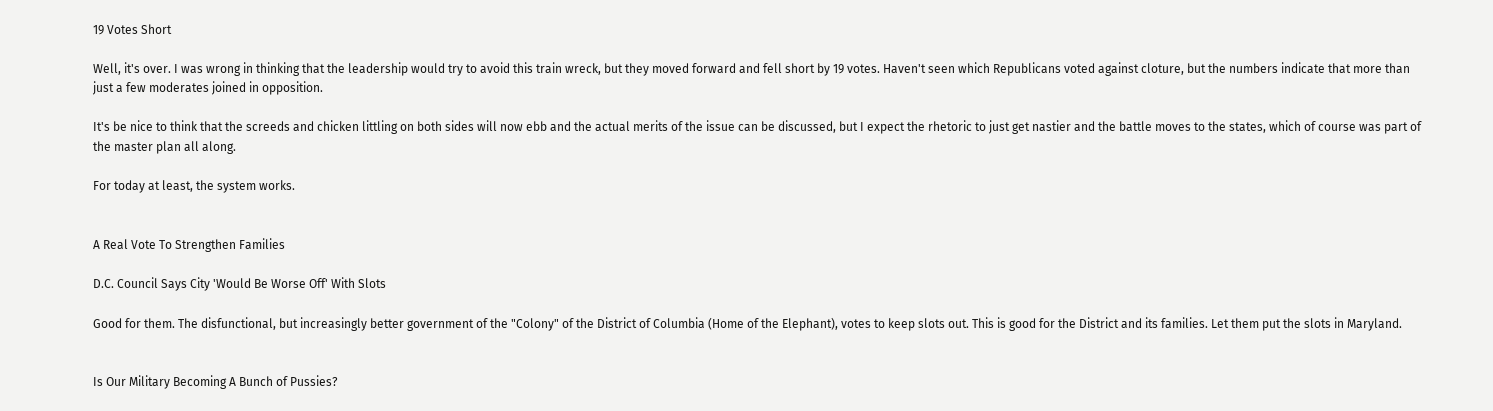19 Votes Short

Well, it's over. I was wrong in thinking that the leadership would try to avoid this train wreck, but they moved forward and fell short by 19 votes. Haven't seen which Republicans voted against cloture, but the numbers indicate that more than just a few moderates joined in opposition.

It's be nice to think that the screeds and chicken littling on both sides will now ebb and the actual merits of the issue can be discussed, but I expect the rhetoric to just get nastier and the battle moves to the states, which of course was part of the master plan all along.

For today at least, the system works.


A Real Vote To Strengthen Families

D.C. Council Says City 'Would Be Worse Off' With Slots

Good for them. The disfunctional, but increasingly better government of the "Colony" of the District of Columbia (Home of the Elephant), votes to keep slots out. This is good for the District and its families. Let them put the slots in Maryland.


Is Our Military Becoming A Bunch of Pussies?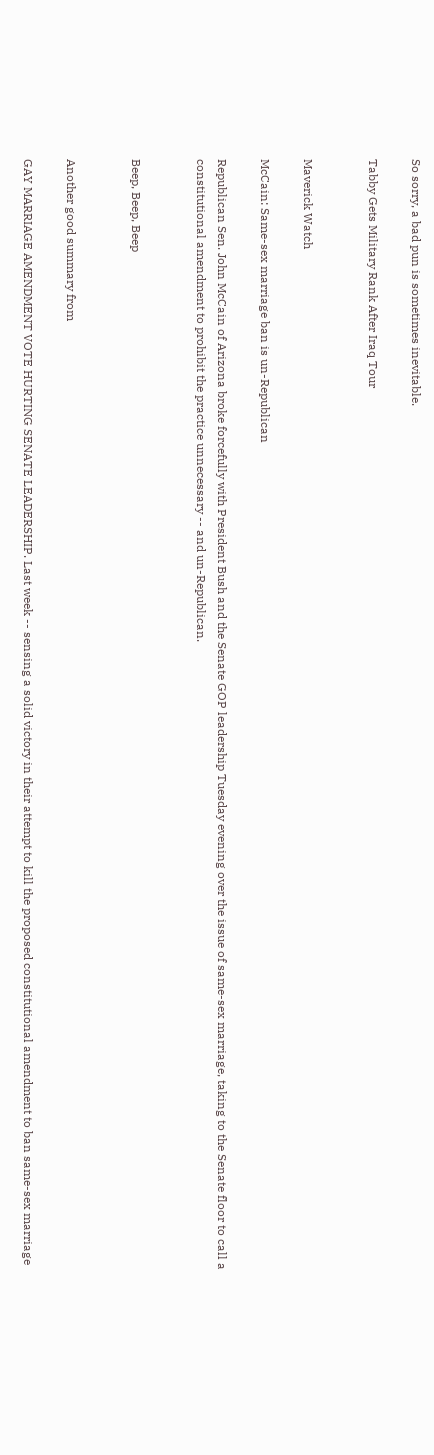So sorry, a bad pun is sometimes inevitable.

Tabby Gets Military Rank After Iraq Tour


Maverick Watch

McCain: Same-sex marriage ban is un-Republican

Republican Sen. John McCain of Arizona broke forcefully with President Bush and the Senate GOP leadership Tuesday evening over the issue of same-sex marriage, taking to the Senate floor to call a constitutional amendment to prohibit the practice unnecessary -- and un-Republican.


Beep, Beep, Beep


Another good summary from

GAY MARRIAGE AMENDMENT VOTE HURTING SENATE LEADERSHIP. Last week -- sensing a solid victory in their attempt to kill the proposed constitutional amendment to ban same-sex marriage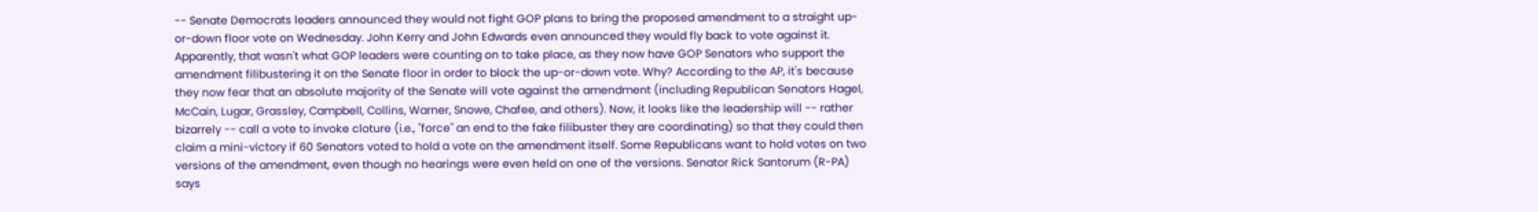-- Senate Democrats leaders announced they would not fight GOP plans to bring the proposed amendment to a straight up-or-down floor vote on Wednesday. John Kerry and John Edwards even announced they would fly back to vote against it. Apparently, that wasn't what GOP leaders were counting on to take place, as they now have GOP Senators who support the amendment filibustering it on the Senate floor in order to block the up-or-down vote. Why? According to the AP, it's because they now fear that an absolute majority of the Senate will vote against the amendment (including Republican Senators Hagel, McCain, Lugar, Grassley, Campbell, Collins, Warner, Snowe, Chafee, and others). Now, it looks like the leadership will -- rather bizarrely -- call a vote to invoke cloture (i.e., "force" an end to the fake filibuster they are coordinating) so that they could then claim a mini-victory if 60 Senators voted to hold a vote on the amendment itself. Some Republicans want to hold votes on two versions of the amendment, even though no hearings were even held on one of the versions. Senator Rick Santorum (R-PA) says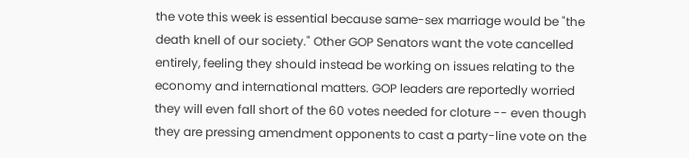the vote this week is essential because same-sex marriage would be "the death knell of our society." Other GOP Senators want the vote cancelled entirely, feeling they should instead be working on issues relating to the economy and international matters. GOP leaders are reportedly worried they will even fall short of the 60 votes needed for cloture -- even though they are pressing amendment opponents to cast a party-line vote on the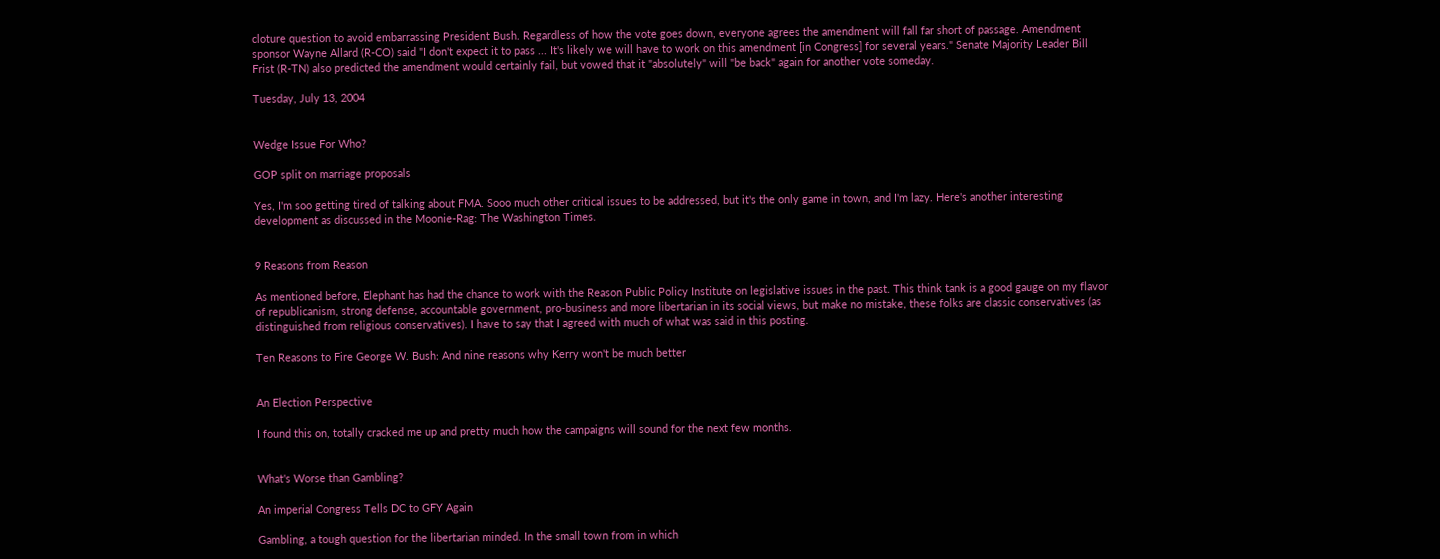cloture question to avoid embarrassing President Bush. Regardless of how the vote goes down, everyone agrees the amendment will fall far short of passage. Amendment sponsor Wayne Allard (R-CO) said "I don't expect it to pass ... It's likely we will have to work on this amendment [in Congress] for several years." Senate Majority Leader Bill Frist (R-TN) also predicted the amendment would certainly fail, but vowed that it "absolutely" will "be back" again for another vote someday.

Tuesday, July 13, 2004


Wedge Issue For Who?

GOP split on marriage proposals

Yes, I'm soo getting tired of talking about FMA. Sooo much other critical issues to be addressed, but it's the only game in town, and I'm lazy. Here's another interesting development as discussed in the Moonie-Rag: The Washington Times.


9 Reasons from Reason

As mentioned before, Elephant has had the chance to work with the Reason Public Policy Institute on legislative issues in the past. This think tank is a good gauge on my flavor of republicanism, strong defense, accountable government, pro-business and more libertarian in its social views, but make no mistake, these folks are classic conservatives (as distinguished from religious conservatives). I have to say that I agreed with much of what was said in this posting.

Ten Reasons to Fire George W. Bush: And nine reasons why Kerry won't be much better


An Election Perspective

I found this on, totally cracked me up and pretty much how the campaigns will sound for the next few months.


What's Worse than Gambling?

An imperial Congress Tells DC to GFY Again

Gambling, a tough question for the libertarian minded. In the small town from in which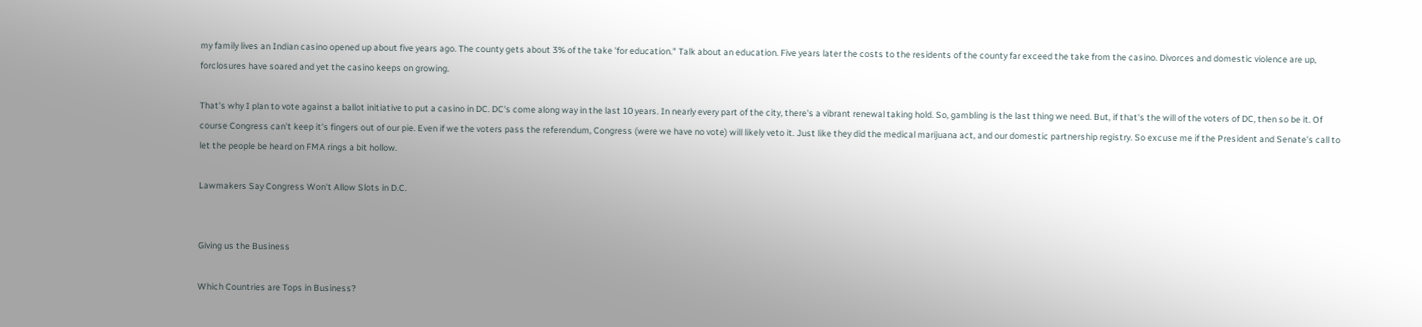my family lives an Indian casino opened up about five years ago. The county gets about 3% of the take 'for education." Talk about an education. Five years later the costs to the residents of the county far exceed the take from the casino. Divorces and domestic violence are up, forclosures have soared and yet the casino keeps on growing.

That's why I plan to vote against a ballot initiative to put a casino in DC. DC's come along way in the last 10 years. In nearly every part of the city, there's a vibrant renewal taking hold. So, gambling is the last thing we need. But, if that's the will of the voters of DC, then so be it. Of course Congress can't keep it's fingers out of our pie. Even if we the voters pass the referendum, Congress (were we have no vote) will likely veto it. Just like they did the medical marijuana act, and our domestic partnership registry. So excuse me if the President and Senate's call to let the people be heard on FMA rings a bit hollow.

Lawmakers Say Congress Won't Allow Slots in D.C.


Giving us the Business

Which Countries are Tops in Business?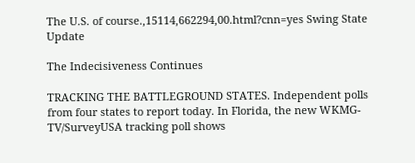The U.S. of course.,15114,662294,00.html?cnn=yes Swing State Update

The Indecisiveness Continues

TRACKING THE BATTLEGROUND STATES. Independent polls from four states to report today. In Florida, the new WKMG-TV/SurveyUSA tracking poll shows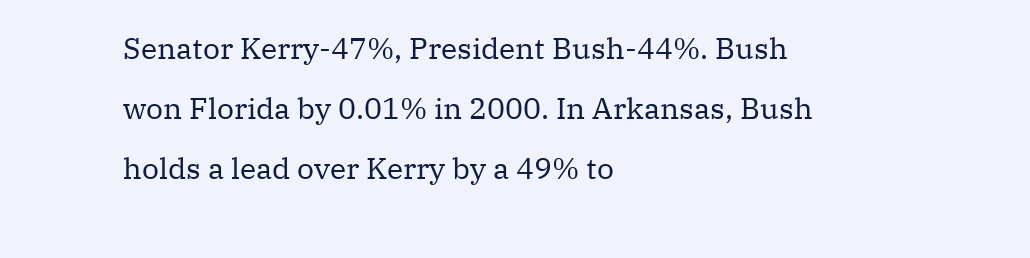Senator Kerry-47%, President Bush-44%. Bush won Florida by 0.01% in 2000. In Arkansas, Bush holds a lead over Kerry by a 49% to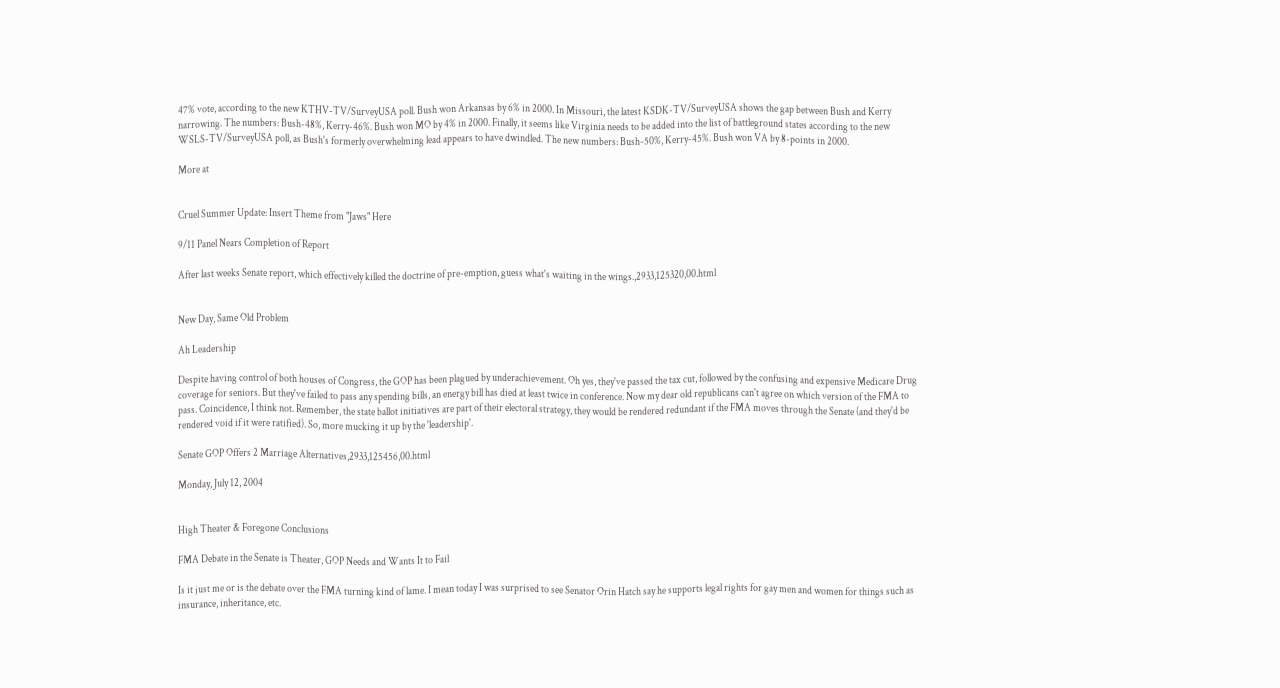47% vote, according to the new KTHV-TV/SurveyUSA poll. Bush won Arkansas by 6% in 2000. In Missouri, the latest KSDK-TV/SurveyUSA shows the gap between Bush and Kerry narrowing. The numbers: Bush-48%, Kerry-46%. Bush won MO by 4% in 2000. Finally, it seems like Virginia needs to be added into the list of battleground states according to the new WSLS-TV/SurveyUSA poll, as Bush's formerly overwhelming lead appears to have dwindled. The new numbers: Bush-50%, Kerry-45%. Bush won VA by 8-points in 2000.

More at


Cruel Summer Update: Insert Theme from "Jaws" Here

9/11 Panel Nears Completion of Report

After last weeks Senate report, which effectively killed the doctrine of pre-emption, guess what's waiting in the wings.,2933,125320,00.html


New Day, Same Old Problem

Ah Leadership

Despite having control of both houses of Congress, the GOP has been plagued by underachievement. Oh yes, they've passed the tax cut, followed by the confusing and expensive Medicare Drug coverage for seniors. But they've failed to pass any spending bills, an energy bill has died at least twice in conference. Now my dear old republicans can't agree on which version of the FMA to pass. Coincidence, I think not. Remember, the state ballot initiatives are part of their electoral strategy, they would be rendered redundant if the FMA moves through the Senate (and they'd be rendered void if it were ratified). So, more mucking it up by the 'leadership'.

Senate GOP Offers 2 Marriage Alternatives,2933,125456,00.html

Monday, July 12, 2004


High Theater & Foregone Conclusions

FMA Debate in the Senate is Theater, GOP Needs and Wants It to Fail

Is it just me or is the debate over the FMA turning kind of lame. I mean today I was surprised to see Senator Orin Hatch say he supports legal rights for gay men and women for things such as insurance, inheritance, etc.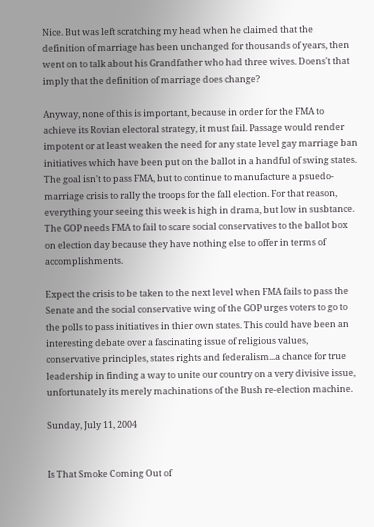Nice. But was left scratching my head when he claimed that the definition of marriage has been unchanged for thousands of years, then went on to talk about his Grandfather who had three wives. Doens't that imply that the definition of marriage does change?

Anyway, none of this is important, because in order for the FMA to achieve its Rovian electoral strategy, it must fail. Passage would render impotent or at least weaken the need for any state level gay marriage ban initiatives which have been put on the ballot in a handful of swing states. The goal isn't to pass FMA, but to continue to manufacture a psuedo-marriage crisis to rally the troops for the fall election. For that reason, everything your seeing this week is high in drama, but low in susbtance. The GOP needs FMA to fail to scare social conservatives to the ballot box on election day because they have nothing else to offer in terms of accomplishments.

Expect the crisis to be taken to the next level when FMA fails to pass the Senate and the social conservative wing of the GOP urges voters to go to the polls to pass initiatives in thier own states. This could have been an interesting debate over a fascinating issue of religious values, conservative principles, states rights and federalism...a chance for true leadership in finding a way to unite our country on a very divisive issue, unfortunately its merely machinations of the Bush re-election machine.

Sunday, July 11, 2004


Is That Smoke Coming Out of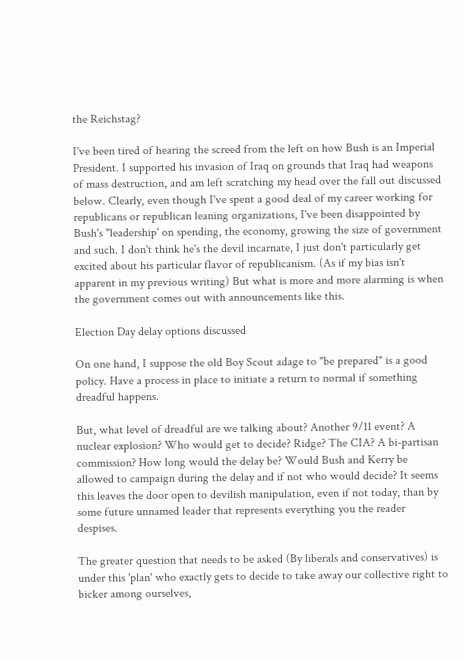the Reichstag?

I've been tired of hearing the screed from the left on how Bush is an Imperial President. I supported his invasion of Iraq on grounds that Iraq had weapons of mass destruction, and am left scratching my head over the fall out discussed below. Clearly, even though I've spent a good deal of my career working for republicans or republican leaning organizations, I've been disappointed by Bush's "leadership' on spending, the economy, growing the size of government and such. I don't think he's the devil incarnate, I just don't particularly get excited about his particular flavor of republicanism. (As if my bias isn't apparent in my previous writing) But what is more and more alarming is when the government comes out with announcements like this.

Election Day delay options discussed

On one hand, I suppose the old Boy Scout adage to "be prepared" is a good policy. Have a process in place to initiate a return to normal if something dreadful happens.

But, what level of dreadful are we talking about? Another 9/11 event? A nuclear explosion? Who would get to decide? Ridge? The CIA? A bi-partisan commission? How long would the delay be? Would Bush and Kerry be allowed to campaign during the delay and if not who would decide? It seems this leaves the door open to devilish manipulation, even if not today, than by some future unnamed leader that represents everything you the reader despises.

The greater question that needs to be asked (By liberals and conservatives) is under this 'plan' who exactly gets to decide to take away our collective right to bicker among ourselves,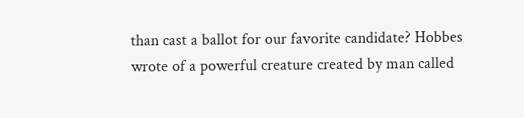than cast a ballot for our favorite candidate? Hobbes wrote of a powerful creature created by man called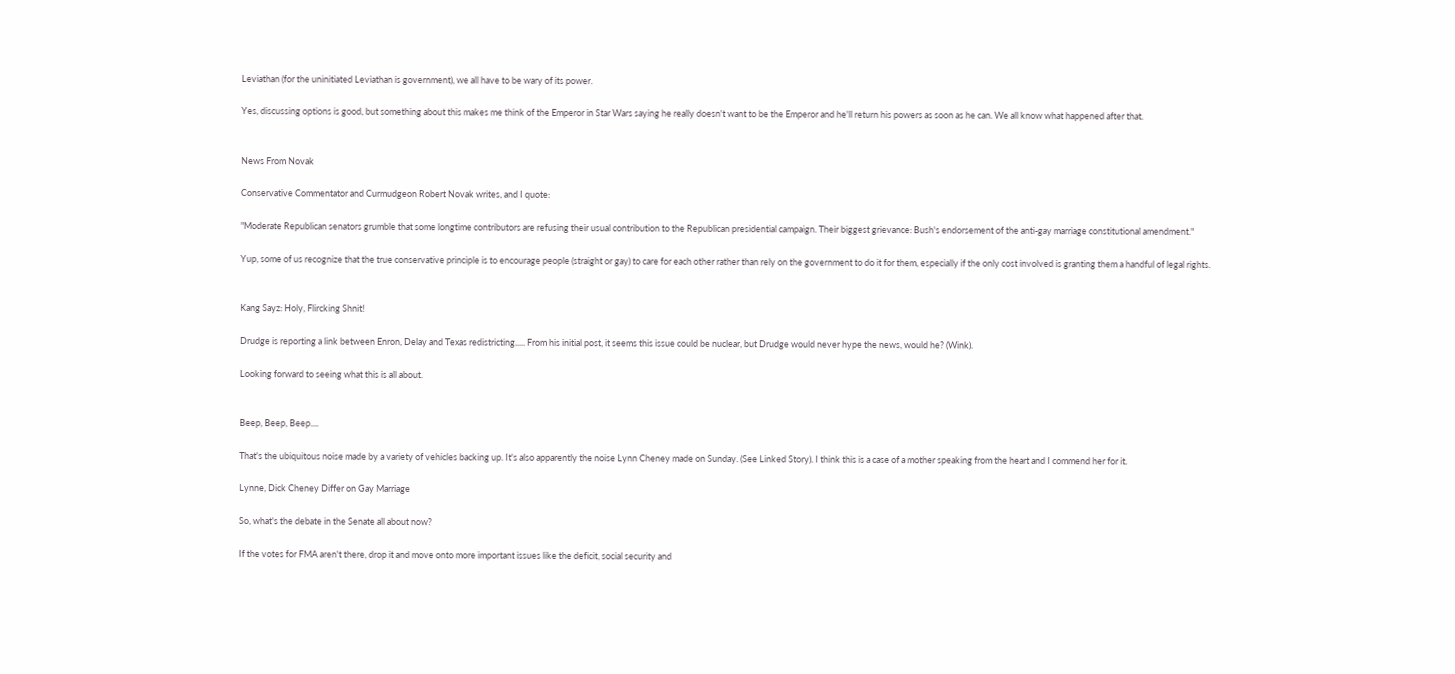Leviathan (for the uninitiated Leviathan is government), we all have to be wary of its power.

Yes, discussing options is good, but something about this makes me think of the Emperor in Star Wars saying he really doesn't want to be the Emperor and he'll return his powers as soon as he can. We all know what happened after that.


News From Novak

Conservative Commentator and Curmudgeon Robert Novak writes, and I quote:

"Moderate Republican senators grumble that some longtime contributors are refusing their usual contribution to the Republican presidential campaign. Their biggest grievance: Bush's endorsement of the anti-gay marriage constitutional amendment."

Yup, some of us recognize that the true conservative principle is to encourage people (straight or gay) to care for each other rather than rely on the government to do it for them, especially if the only cost involved is granting them a handful of legal rights.


Kang Sayz: Holy, Flircking Shnit!

Drudge is reporting a link between Enron, Delay and Texas redistricting..... From his initial post, it seems this issue could be nuclear, but Drudge would never hype the news, would he? (Wink).

Looking forward to seeing what this is all about.


Beep, Beep, Beep....

That's the ubiquitous noise made by a variety of vehicles backing up. It's also apparently the noise Lynn Cheney made on Sunday. (See Linked Story). I think this is a case of a mother speaking from the heart and I commend her for it.

Lynne, Dick Cheney Differ on Gay Marriage

So, what's the debate in the Senate all about now?

If the votes for FMA aren't there, drop it and move onto more important issues like the deficit, social security and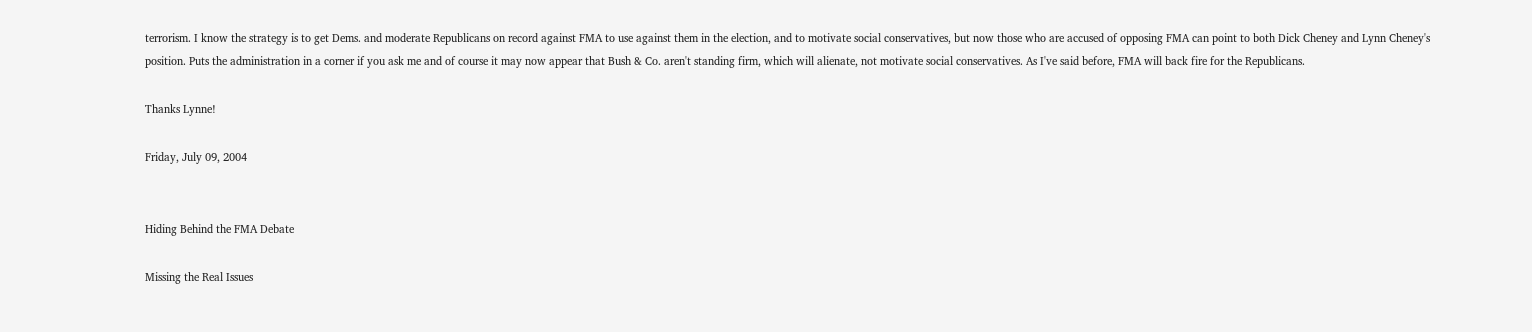terrorism. I know the strategy is to get Dems. and moderate Republicans on record against FMA to use against them in the election, and to motivate social conservatives, but now those who are accused of opposing FMA can point to both Dick Cheney and Lynn Cheney's position. Puts the administration in a corner if you ask me and of course it may now appear that Bush & Co. aren't standing firm, which will alienate, not motivate social conservatives. As I've said before, FMA will back fire for the Republicans.

Thanks Lynne!

Friday, July 09, 2004


Hiding Behind the FMA Debate

Missing the Real Issues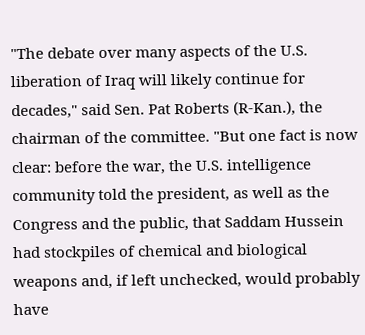"The debate over many aspects of the U.S. liberation of Iraq will likely continue for decades," said Sen. Pat Roberts (R-Kan.), the chairman of the committee. "But one fact is now clear: before the war, the U.S. intelligence community told the president, as well as the Congress and the public, that Saddam Hussein had stockpiles of chemical and biological weapons and, if left unchecked, would probably have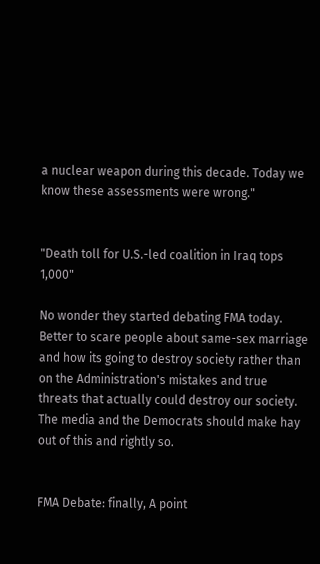a nuclear weapon during this decade. Today we know these assessments were wrong."


"Death toll for U.S.-led coalition in Iraq tops 1,000"

No wonder they started debating FMA today. Better to scare people about same-sex marriage and how its going to destroy society rather than on the Administration's mistakes and true threats that actually could destroy our society. The media and the Democrats should make hay out of this and rightly so.


FMA Debate: finally, A point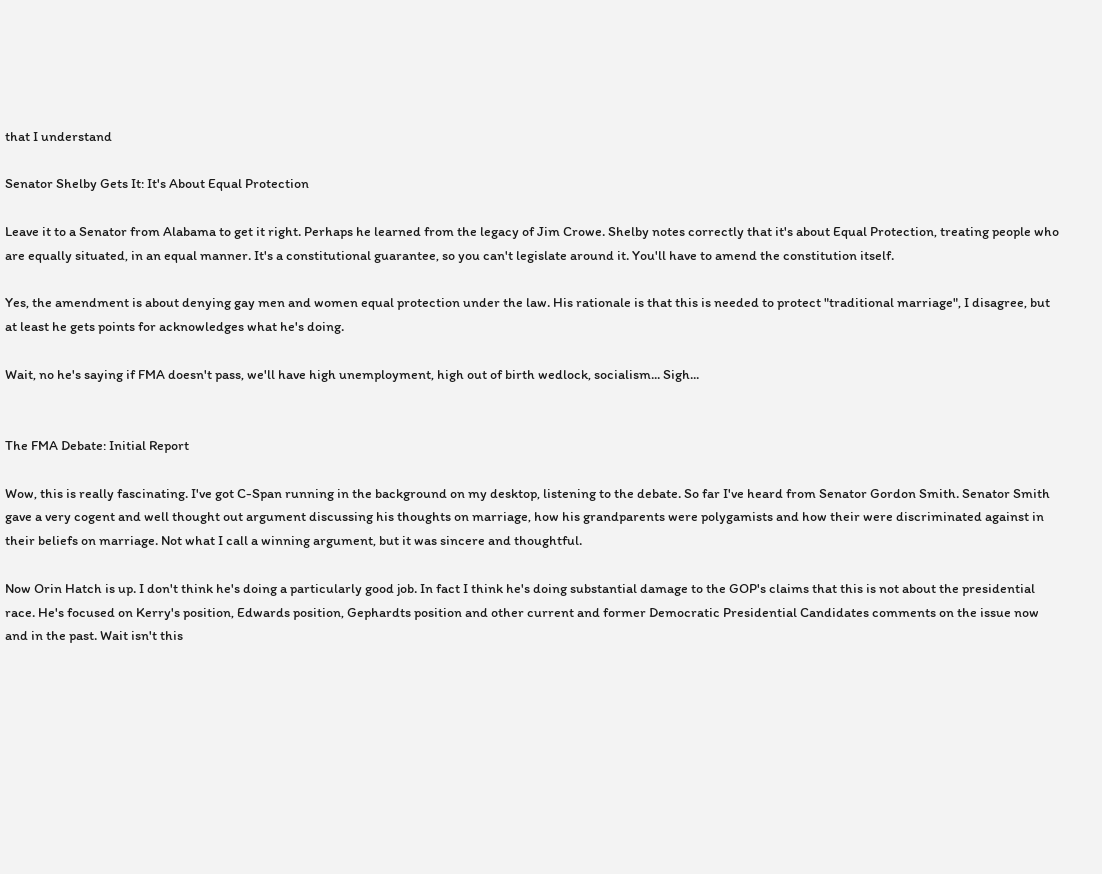that I understand

Senator Shelby Gets It: It's About Equal Protection

Leave it to a Senator from Alabama to get it right. Perhaps he learned from the legacy of Jim Crowe. Shelby notes correctly that it's about Equal Protection, treating people who are equally situated, in an equal manner. It's a constitutional guarantee, so you can't legislate around it. You'll have to amend the constitution itself.

Yes, the amendment is about denying gay men and women equal protection under the law. His rationale is that this is needed to protect "traditional marriage", I disagree, but at least he gets points for acknowledges what he's doing.

Wait, no he's saying if FMA doesn't pass, we'll have high unemployment, high out of birth wedlock, socialism... Sigh...


The FMA Debate: Initial Report

Wow, this is really fascinating. I've got C-Span running in the background on my desktop, listening to the debate. So far I've heard from Senator Gordon Smith. Senator Smith gave a very cogent and well thought out argument discussing his thoughts on marriage, how his grandparents were polygamists and how their were discriminated against in their beliefs on marriage. Not what I call a winning argument, but it was sincere and thoughtful.

Now Orin Hatch is up. I don't think he's doing a particularly good job. In fact I think he's doing substantial damage to the GOP's claims that this is not about the presidential race. He's focused on Kerry's position, Edwards position, Gephardts position and other current and former Democratic Presidential Candidates comments on the issue now and in the past. Wait isn't this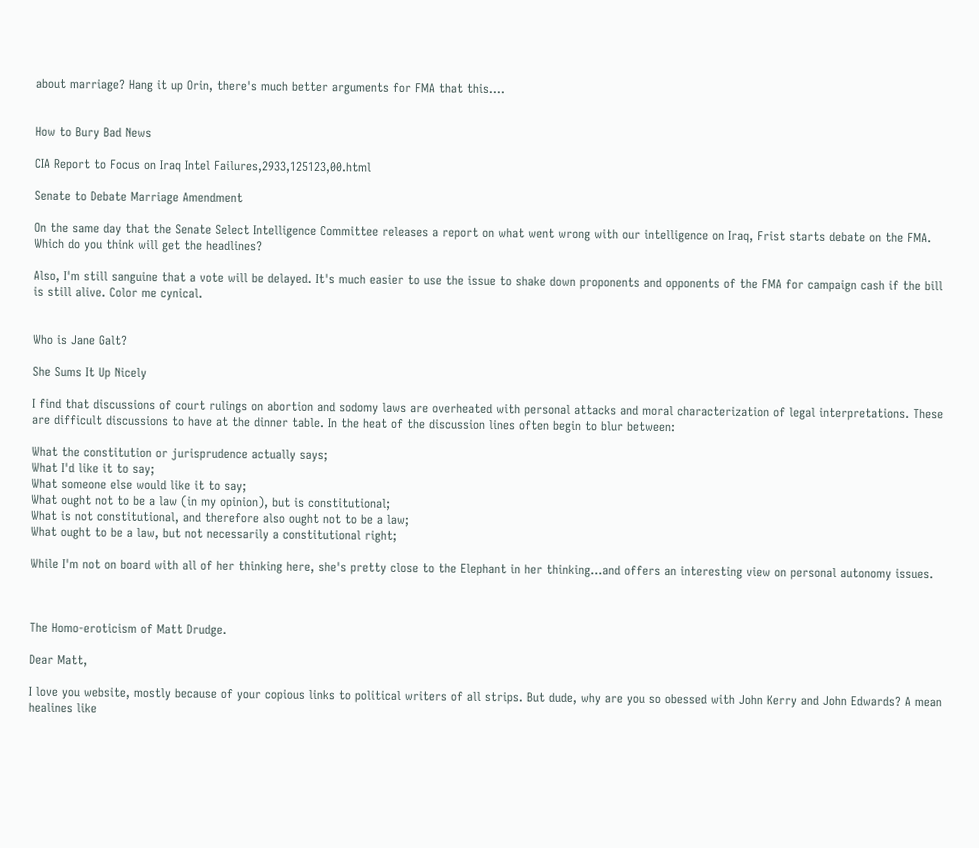about marriage? Hang it up Orin, there's much better arguments for FMA that this....


How to Bury Bad News

CIA Report to Focus on Iraq Intel Failures,2933,125123,00.html

Senate to Debate Marriage Amendment

On the same day that the Senate Select Intelligence Committee releases a report on what went wrong with our intelligence on Iraq, Frist starts debate on the FMA. Which do you think will get the headlines?

Also, I'm still sanguine that a vote will be delayed. It's much easier to use the issue to shake down proponents and opponents of the FMA for campaign cash if the bill is still alive. Color me cynical.


Who is Jane Galt?

She Sums It Up Nicely

I find that discussions of court rulings on abortion and sodomy laws are overheated with personal attacks and moral characterization of legal interpretations. These are difficult discussions to have at the dinner table. In the heat of the discussion lines often begin to blur between:

What the constitution or jurisprudence actually says;
What I'd like it to say;
What someone else would like it to say;
What ought not to be a law (in my opinion), but is constitutional;
What is not constitutional, and therefore also ought not to be a law;
What ought to be a law, but not necessarily a constitutional right;

While I'm not on board with all of her thinking here, she's pretty close to the Elephant in her thinking...and offers an interesting view on personal autonomy issues.



The Homo-eroticism of Matt Drudge.

Dear Matt,

I love you website, mostly because of your copious links to political writers of all strips. But dude, why are you so obessed with John Kerry and John Edwards? A mean healines like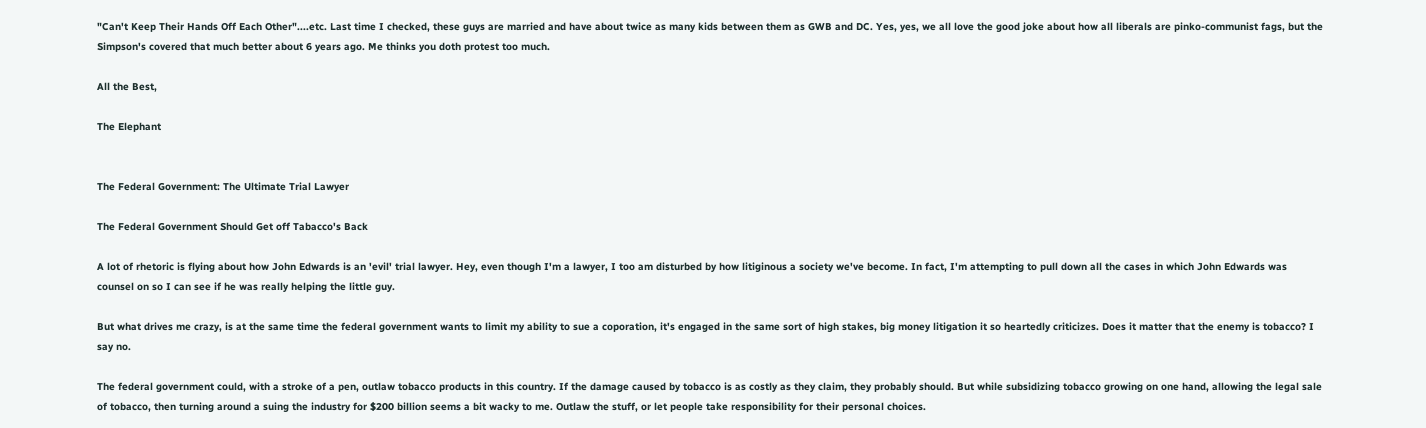"Can't Keep Their Hands Off Each Other"....etc. Last time I checked, these guys are married and have about twice as many kids between them as GWB and DC. Yes, yes, we all love the good joke about how all liberals are pinko-communist fags, but the Simpson's covered that much better about 6 years ago. Me thinks you doth protest too much.

All the Best,

The Elephant


The Federal Government: The Ultimate Trial Lawyer

The Federal Government Should Get off Tabacco's Back

A lot of rhetoric is flying about how John Edwards is an 'evil' trial lawyer. Hey, even though I'm a lawyer, I too am disturbed by how litiginous a society we've become. In fact, I'm attempting to pull down all the cases in which John Edwards was counsel on so I can see if he was really helping the little guy.

But what drives me crazy, is at the same time the federal government wants to limit my ability to sue a coporation, it's engaged in the same sort of high stakes, big money litigation it so heartedly criticizes. Does it matter that the enemy is tobacco? I say no.

The federal government could, with a stroke of a pen, outlaw tobacco products in this country. If the damage caused by tobacco is as costly as they claim, they probably should. But while subsidizing tobacco growing on one hand, allowing the legal sale of tobacco, then turning around a suing the industry for $200 billion seems a bit wacky to me. Outlaw the stuff, or let people take responsibility for their personal choices.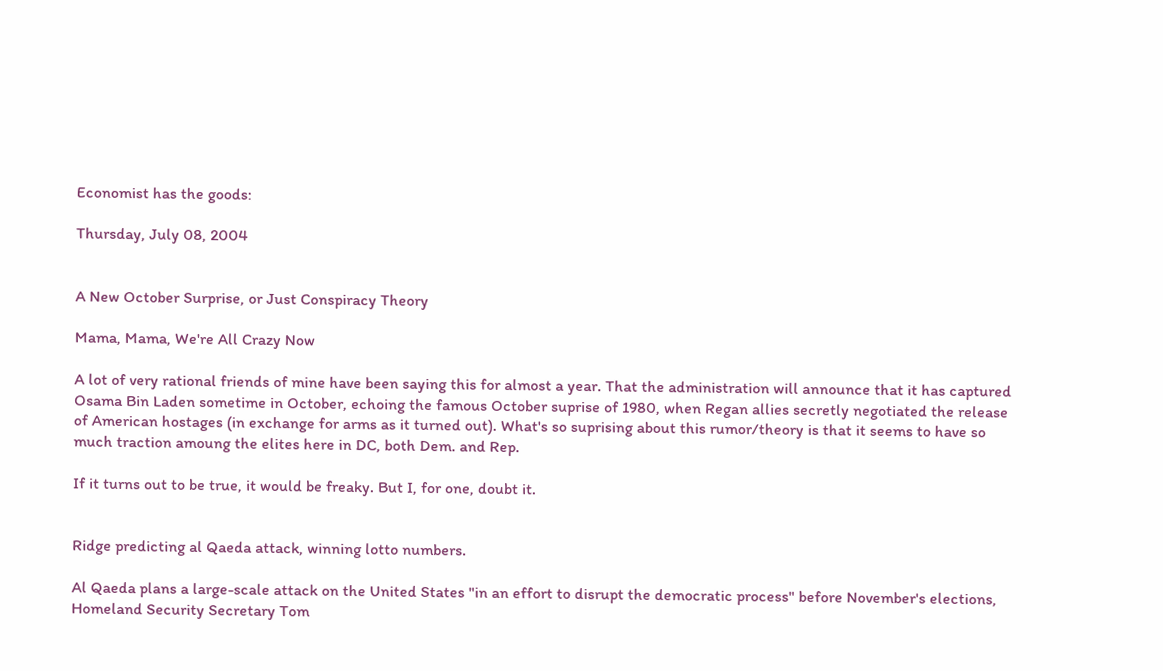Economist has the goods:

Thursday, July 08, 2004


A New October Surprise, or Just Conspiracy Theory

Mama, Mama, We're All Crazy Now

A lot of very rational friends of mine have been saying this for almost a year. That the administration will announce that it has captured Osama Bin Laden sometime in October, echoing the famous October suprise of 1980, when Regan allies secretly negotiated the release of American hostages (in exchange for arms as it turned out). What's so suprising about this rumor/theory is that it seems to have so much traction amoung the elites here in DC, both Dem. and Rep.

If it turns out to be true, it would be freaky. But I, for one, doubt it.


Ridge predicting al Qaeda attack, winning lotto numbers.

Al Qaeda plans a large-scale attack on the United States "in an effort to disrupt the democratic process" before November's elections, Homeland Security Secretary Tom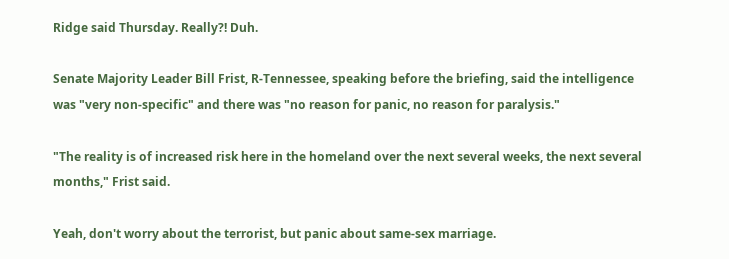Ridge said Thursday. Really?! Duh.

Senate Majority Leader Bill Frist, R-Tennessee, speaking before the briefing, said the intelligence was "very non-specific" and there was "no reason for panic, no reason for paralysis."

"The reality is of increased risk here in the homeland over the next several weeks, the next several months," Frist said.

Yeah, don't worry about the terrorist, but panic about same-sex marriage.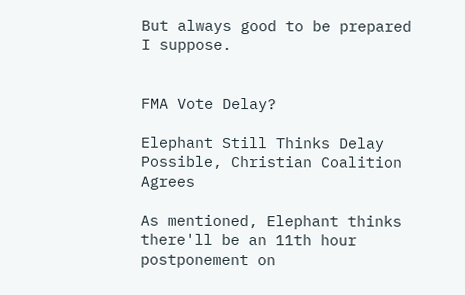But always good to be prepared I suppose.


FMA Vote Delay?

Elephant Still Thinks Delay Possible, Christian Coalition Agrees

As mentioned, Elephant thinks there'll be an 11th hour postponement on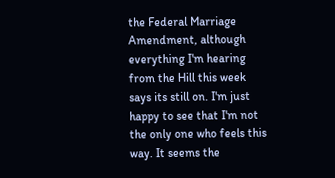the Federal Marriage Amendment, although everything I'm hearing from the Hill this week says its still on. I'm just happy to see that I'm not the only one who feels this way. It seems the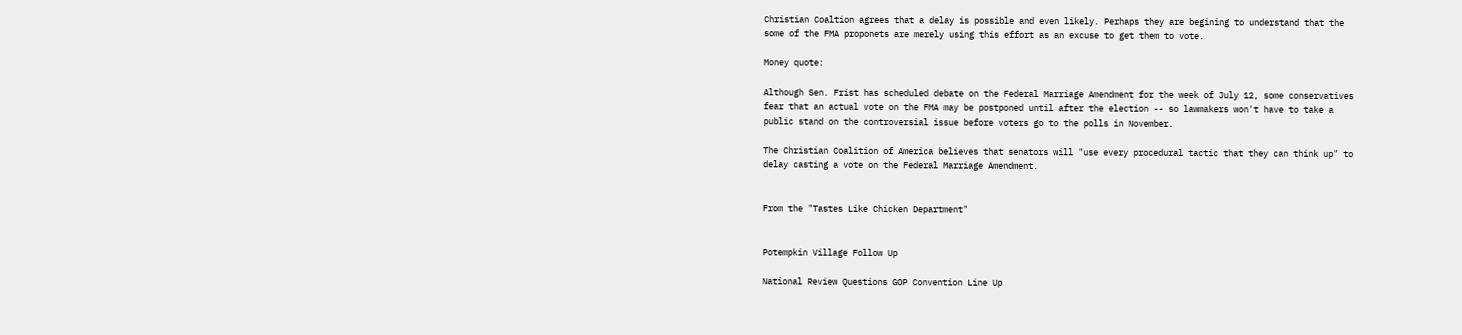Christian Coaltion agrees that a delay is possible and even likely. Perhaps they are begining to understand that the some of the FMA proponets are merely using this effort as an excuse to get them to vote.

Money quote:

Although Sen. Frist has scheduled debate on the Federal Marriage Amendment for the week of July 12, some conservatives fear that an actual vote on the FMA may be postponed until after the election -- so lawmakers won't have to take a public stand on the controversial issue before voters go to the polls in November.

The Christian Coalition of America believes that senators will "use every procedural tactic that they can think up" to delay casting a vote on the Federal Marriage Amendment.


From the "Tastes Like Chicken Department"


Potempkin Village Follow Up

National Review Questions GOP Convention Line Up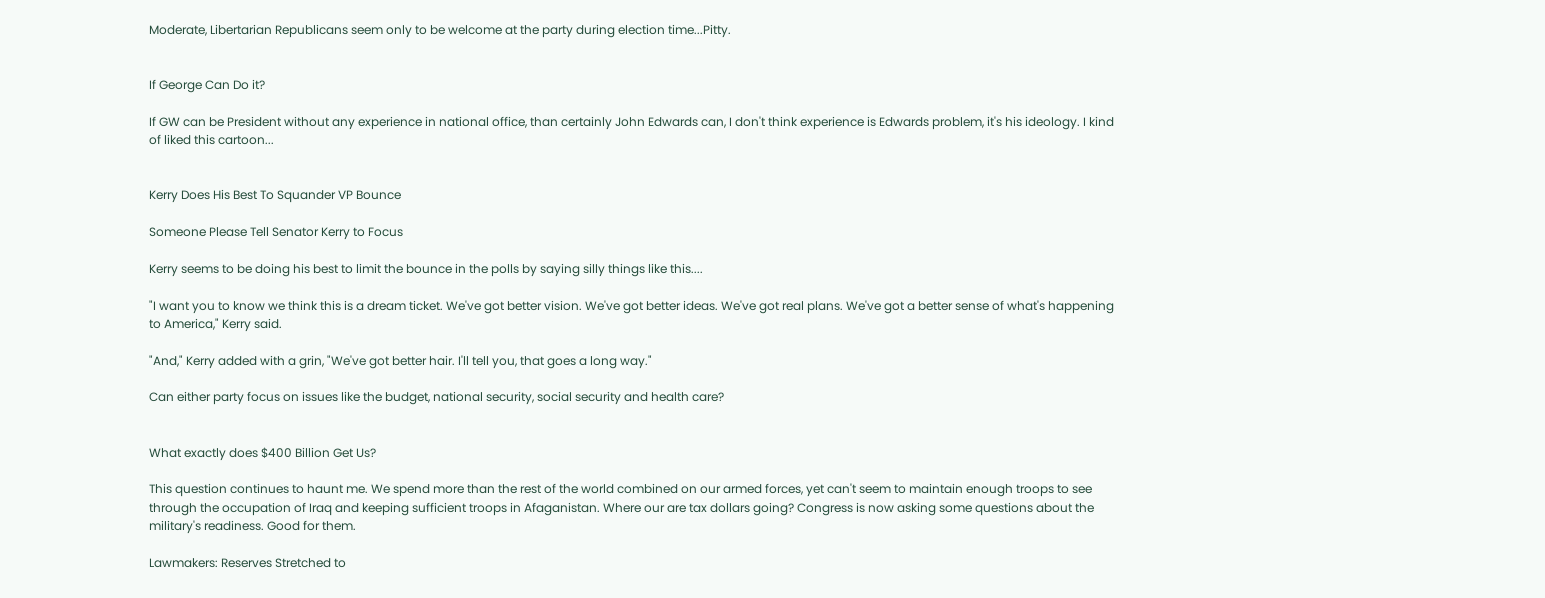Moderate, Libertarian Republicans seem only to be welcome at the party during election time...Pitty.


If George Can Do it?

If GW can be President without any experience in national office, than certainly John Edwards can, I don't think experience is Edwards problem, it's his ideology. I kind of liked this cartoon...


Kerry Does His Best To Squander VP Bounce

Someone Please Tell Senator Kerry to Focus

Kerry seems to be doing his best to limit the bounce in the polls by saying silly things like this....

"I want you to know we think this is a dream ticket. We've got better vision. We've got better ideas. We've got real plans. We've got a better sense of what's happening to America," Kerry said.

"And," Kerry added with a grin, "We've got better hair. I'll tell you, that goes a long way."

Can either party focus on issues like the budget, national security, social security and health care?


What exactly does $400 Billion Get Us?

This question continues to haunt me. We spend more than the rest of the world combined on our armed forces, yet can't seem to maintain enough troops to see through the occupation of Iraq and keeping sufficient troops in Afaganistan. Where our are tax dollars going? Congress is now asking some questions about the military's readiness. Good for them.

Lawmakers: Reserves Stretched to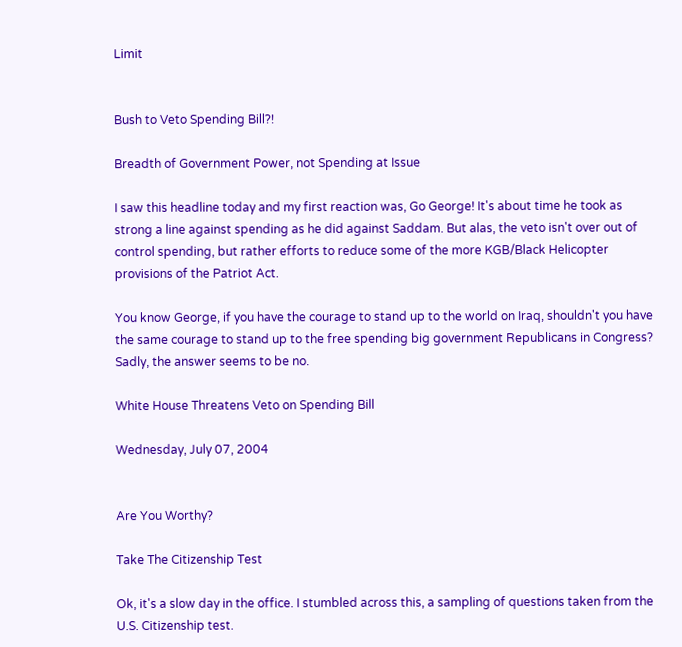Limit


Bush to Veto Spending Bill?!

Breadth of Government Power, not Spending at Issue

I saw this headline today and my first reaction was, Go George! It's about time he took as strong a line against spending as he did against Saddam. But alas, the veto isn't over out of control spending, but rather efforts to reduce some of the more KGB/Black Helicopter provisions of the Patriot Act.

You know George, if you have the courage to stand up to the world on Iraq, shouldn't you have the same courage to stand up to the free spending big government Republicans in Congress? Sadly, the answer seems to be no.

White House Threatens Veto on Spending Bill

Wednesday, July 07, 2004


Are You Worthy?

Take The Citizenship Test

Ok, it's a slow day in the office. I stumbled across this, a sampling of questions taken from the U.S. Citizenship test.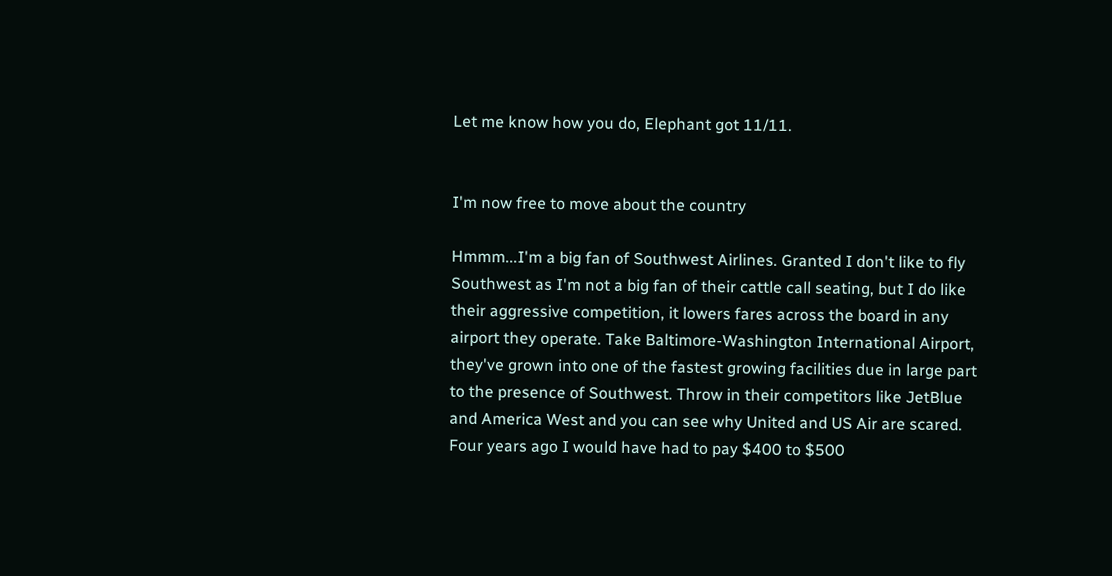Let me know how you do, Elephant got 11/11.


I'm now free to move about the country

Hmmm...I'm a big fan of Southwest Airlines. Granted I don't like to fly Southwest as I'm not a big fan of their cattle call seating, but I do like their aggressive competition, it lowers fares across the board in any airport they operate. Take Baltimore-Washington International Airport, they've grown into one of the fastest growing facilities due in large part to the presence of Southwest. Throw in their competitors like JetBlue and America West and you can see why United and US Air are scared. Four years ago I would have had to pay $400 to $500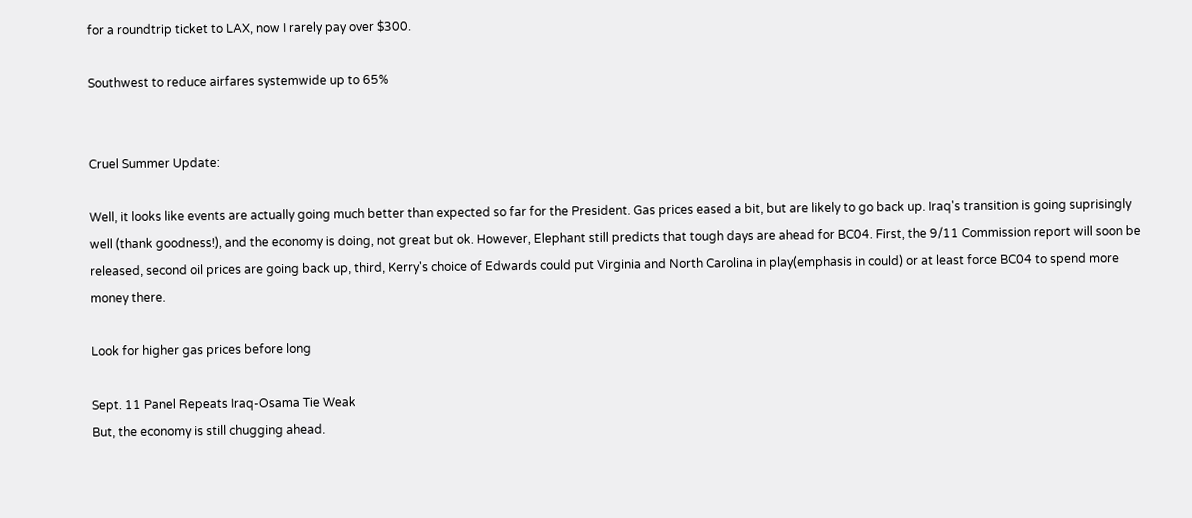for a roundtrip ticket to LAX, now I rarely pay over $300.

Southwest to reduce airfares systemwide up to 65%


Cruel Summer Update:

Well, it looks like events are actually going much better than expected so far for the President. Gas prices eased a bit, but are likely to go back up. Iraq's transition is going suprisingly well (thank goodness!), and the economy is doing, not great but ok. However, Elephant still predicts that tough days are ahead for BC04. First, the 9/11 Commission report will soon be released, second oil prices are going back up, third, Kerry's choice of Edwards could put Virginia and North Carolina in play(emphasis in could) or at least force BC04 to spend more money there.

Look for higher gas prices before long

Sept. 11 Panel Repeats Iraq-Osama Tie Weak
But, the economy is still chugging ahead.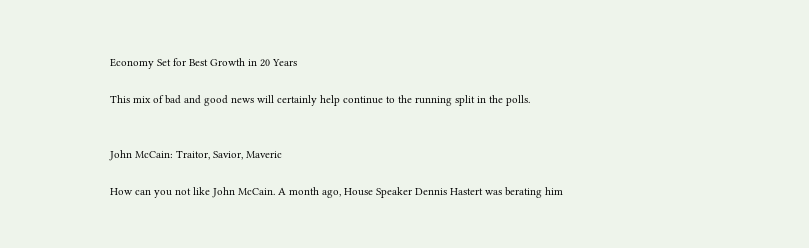Economy Set for Best Growth in 20 Years

This mix of bad and good news will certainly help continue to the running split in the polls.


John McCain: Traitor, Savior, Maveric

How can you not like John McCain. A month ago, House Speaker Dennis Hastert was berating him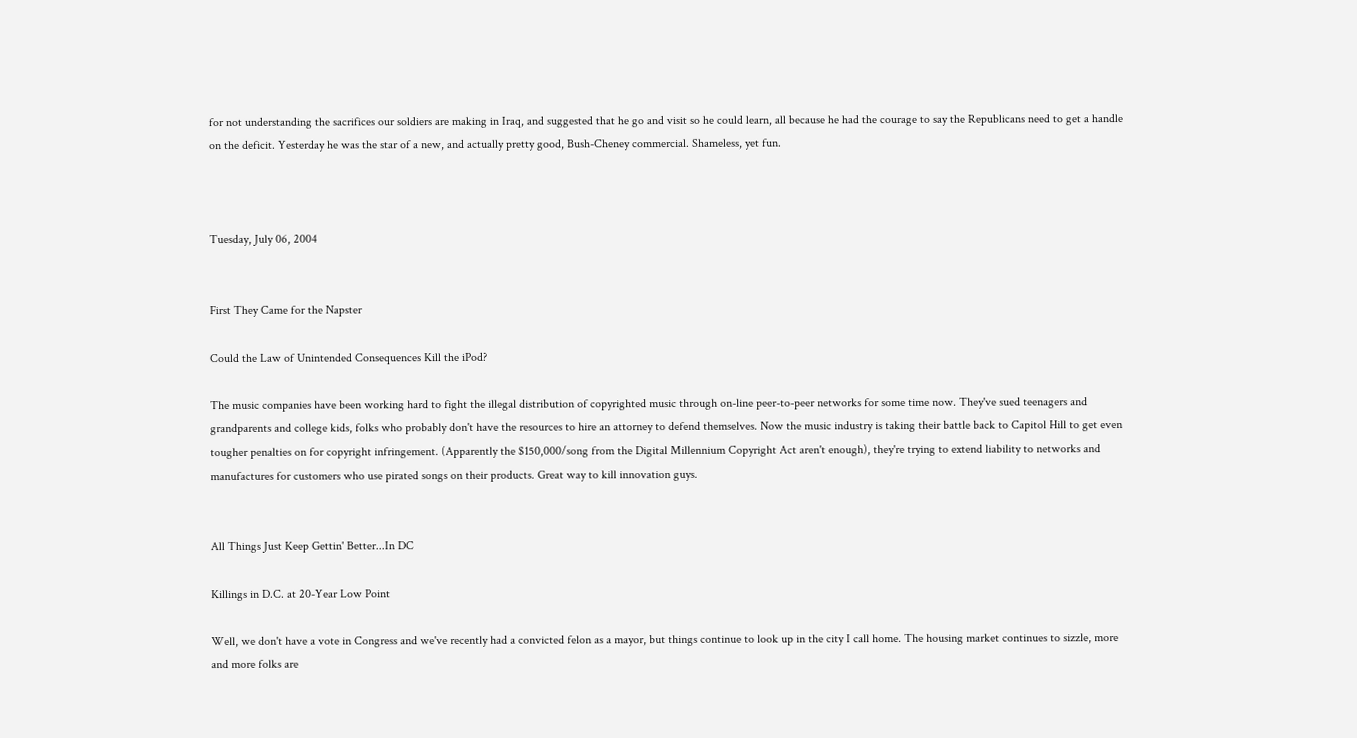for not understanding the sacrifices our soldiers are making in Iraq, and suggested that he go and visit so he could learn, all because he had the courage to say the Republicans need to get a handle on the deficit. Yesterday he was the star of a new, and actually pretty good, Bush-Cheney commercial. Shameless, yet fun.



Tuesday, July 06, 2004


First They Came for the Napster

Could the Law of Unintended Consequences Kill the iPod?

The music companies have been working hard to fight the illegal distribution of copyrighted music through on-line peer-to-peer networks for some time now. They've sued teenagers and grandparents and college kids, folks who probably don't have the resources to hire an attorney to defend themselves. Now the music industry is taking their battle back to Capitol Hill to get even tougher penalties on for copyright infringement. (Apparently the $150,000/song from the Digital Millennium Copyright Act aren't enough), they're trying to extend liability to networks and manufactures for customers who use pirated songs on their products. Great way to kill innovation guys.


All Things Just Keep Gettin' Better...In DC

Killings in D.C. at 20-Year Low Point

Well, we don't have a vote in Congress and we've recently had a convicted felon as a mayor, but things continue to look up in the city I call home. The housing market continues to sizzle, more and more folks are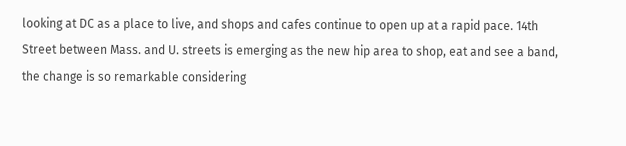looking at DC as a place to live, and shops and cafes continue to open up at a rapid pace. 14th Street between Mass. and U. streets is emerging as the new hip area to shop, eat and see a band, the change is so remarkable considering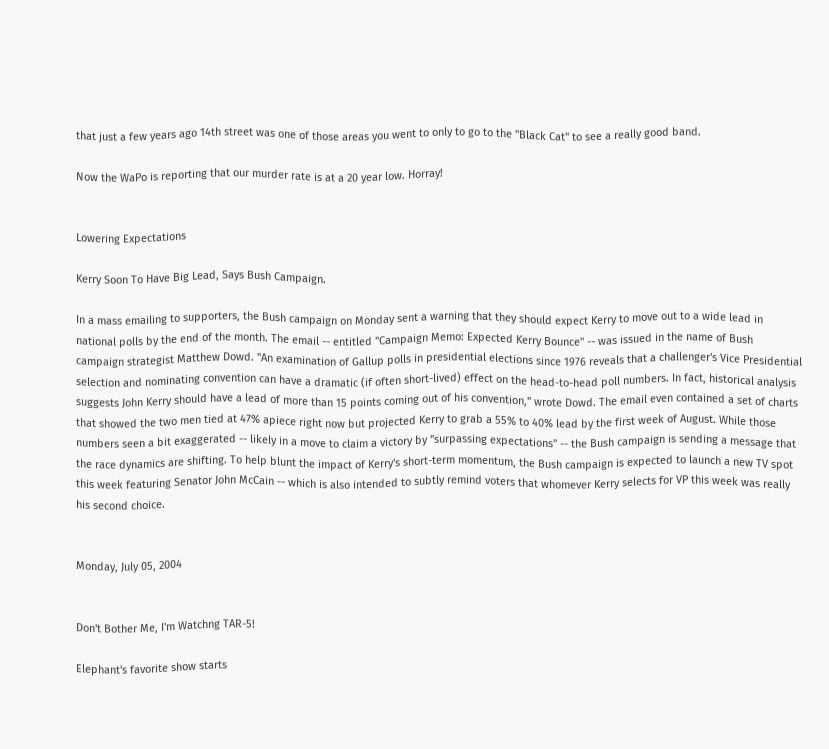that just a few years ago 14th street was one of those areas you went to only to go to the "Black Cat" to see a really good band.

Now the WaPo is reporting that our murder rate is at a 20 year low. Horray!


Lowering Expectations

Kerry Soon To Have Big Lead, Says Bush Campaign.

In a mass emailing to supporters, the Bush campaign on Monday sent a warning that they should expect Kerry to move out to a wide lead in national polls by the end of the month. The email -- entitled "Campaign Memo: Expected Kerry Bounce" -- was issued in the name of Bush campaign strategist Matthew Dowd. "An examination of Gallup polls in presidential elections since 1976 reveals that a challenger's Vice Presidential selection and nominating convention can have a dramatic (if often short-lived) effect on the head-to-head poll numbers. In fact, historical analysis suggests John Kerry should have a lead of more than 15 points coming out of his convention," wrote Dowd. The email even contained a set of charts that showed the two men tied at 47% apiece right now but projected Kerry to grab a 55% to 40% lead by the first week of August. While those numbers seen a bit exaggerated -- likely in a move to claim a victory by "surpassing expectations" -- the Bush campaign is sending a message that the race dynamics are shifting. To help blunt the impact of Kerry's short-term momentum, the Bush campaign is expected to launch a new TV spot this week featuring Senator John McCain -- which is also intended to subtly remind voters that whomever Kerry selects for VP this week was really his second choice.


Monday, July 05, 2004


Don't Bother Me, I'm Watchng TAR-5!

Elephant's favorite show starts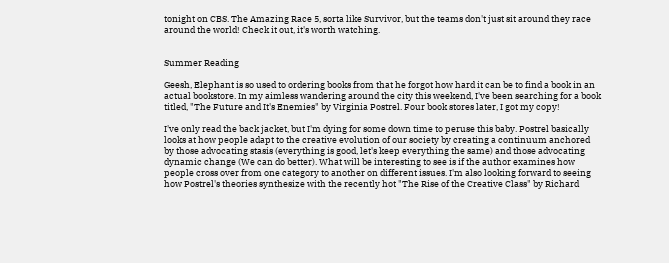tonight on CBS. The Amazing Race 5, sorta like Survivor, but the teams don't just sit around they race around the world! Check it out, it's worth watching.


Summer Reading

Geesh, Elephant is so used to ordering books from that he forgot how hard it can be to find a book in an actual bookstore. In my aimless wandering around the city this weekend, I've been searching for a book titled, "The Future and It's Enemies" by Virginia Postrel. Four book stores later, I got my copy!

I've only read the back jacket, but I'm dying for some down time to peruse this baby. Postrel basically looks at how people adapt to the creative evolution of our society by creating a continuum anchored by those advocating stasis (everything is good, let's keep everything the same) and those advocating dynamic change (We can do better). What will be interesting to see is if the author examines how people cross over from one category to another on different issues. I'm also looking forward to seeing how Postrel's theories synthesize with the recently hot "The Rise of the Creative Class" by Richard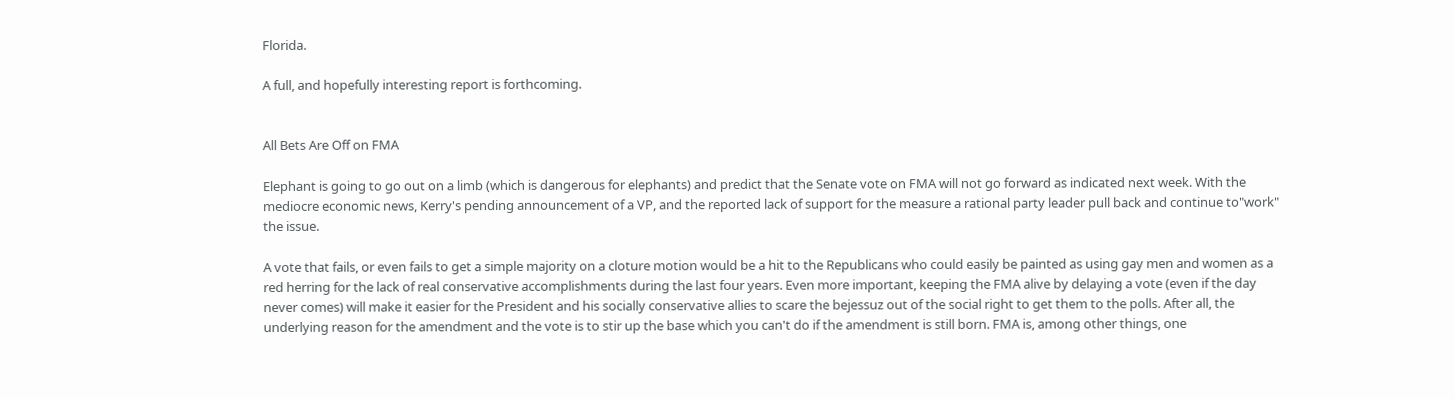Florida.

A full, and hopefully interesting report is forthcoming.


All Bets Are Off on FMA

Elephant is going to go out on a limb (which is dangerous for elephants) and predict that the Senate vote on FMA will not go forward as indicated next week. With the mediocre economic news, Kerry's pending announcement of a VP, and the reported lack of support for the measure a rational party leader pull back and continue to"work" the issue.

A vote that fails, or even fails to get a simple majority on a cloture motion would be a hit to the Republicans who could easily be painted as using gay men and women as a red herring for the lack of real conservative accomplishments during the last four years. Even more important, keeping the FMA alive by delaying a vote (even if the day never comes) will make it easier for the President and his socially conservative allies to scare the bejessuz out of the social right to get them to the polls. After all, the underlying reason for the amendment and the vote is to stir up the base which you can't do if the amendment is still born. FMA is, among other things, one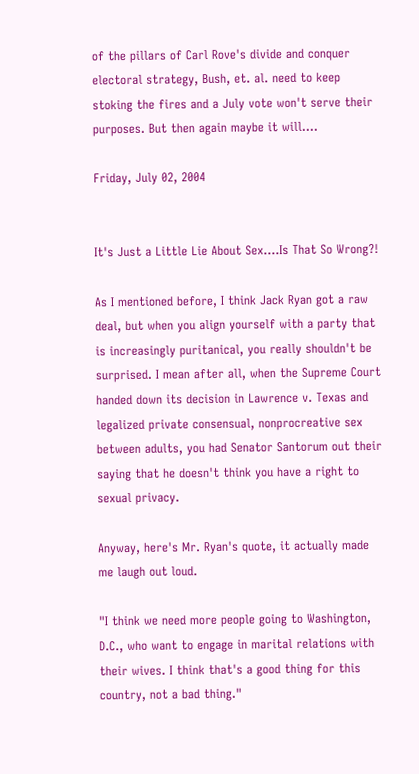of the pillars of Carl Rove's divide and conquer electoral strategy, Bush, et. al. need to keep stoking the fires and a July vote won't serve their purposes. But then again maybe it will....

Friday, July 02, 2004


It's Just a Little Lie About Sex....Is That So Wrong?!

As I mentioned before, I think Jack Ryan got a raw deal, but when you align yourself with a party that is increasingly puritanical, you really shouldn't be surprised. I mean after all, when the Supreme Court handed down its decision in Lawrence v. Texas and legalized private consensual, nonprocreative sex between adults, you had Senator Santorum out their saying that he doesn't think you have a right to sexual privacy.

Anyway, here's Mr. Ryan's quote, it actually made me laugh out loud.

"I think we need more people going to Washington, D.C., who want to engage in marital relations with their wives. I think that's a good thing for this country, not a bad thing."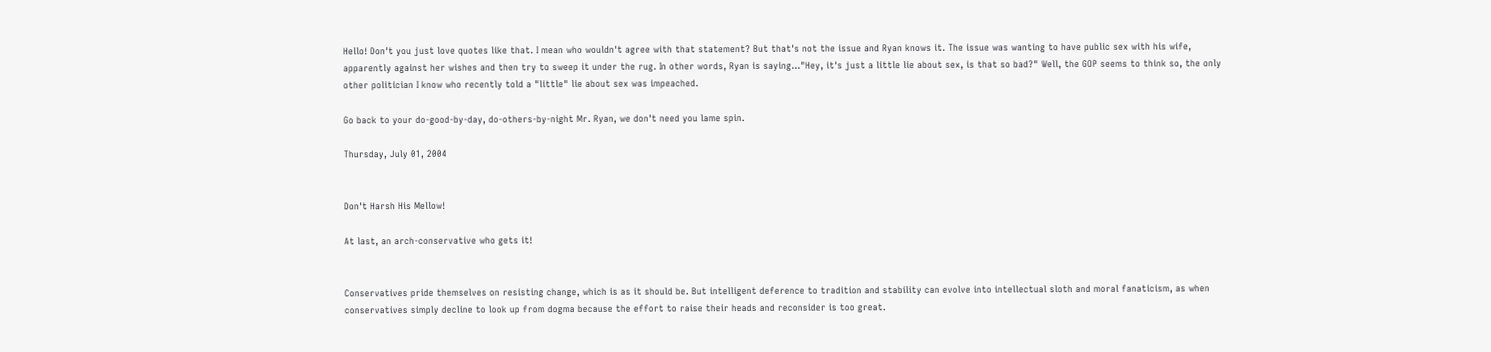Hello! Don't you just love quotes like that. I mean who wouldn't agree with that statement? But that's not the issue and Ryan knows it. The issue was wanting to have public sex with his wife, apparently against her wishes and then try to sweep it under the rug. In other words, Ryan is saying..."Hey, it's just a little lie about sex, is that so bad?" Well, the GOP seems to think so, the only other politician I know who recently told a "little" lie about sex was impeached.

Go back to your do-good-by-day, do-others-by-night Mr. Ryan, we don't need you lame spin.

Thursday, July 01, 2004


Don't Harsh His Mellow!

At last, an arch-conservative who gets it!


Conservatives pride themselves on resisting change, which is as it should be. But intelligent deference to tradition and stability can evolve into intellectual sloth and moral fanaticism, as when conservatives simply decline to look up from dogma because the effort to raise their heads and reconsider is too great.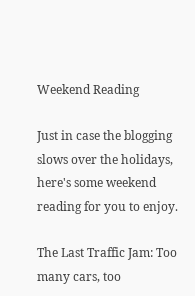Weekend Reading

Just in case the blogging slows over the holidays, here's some weekend reading for you to enjoy.

The Last Traffic Jam: Too many cars, too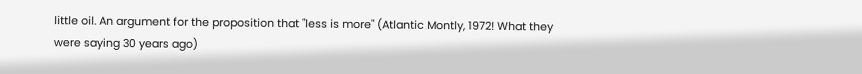little oil. An argument for the proposition that "less is more" (Atlantic Montly, 1972! What they were saying 30 years ago)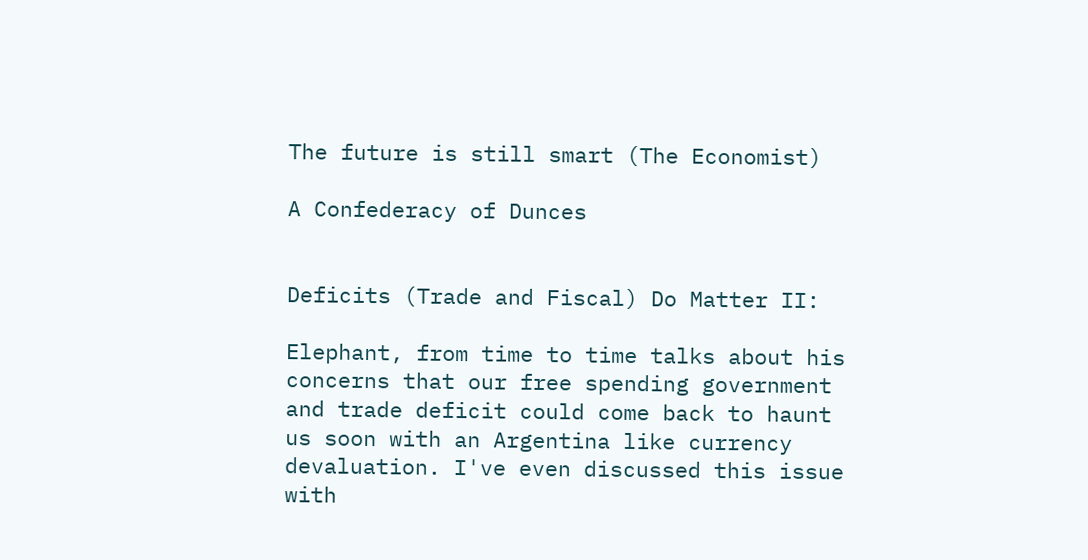The future is still smart (The Economist)

A Confederacy of Dunces


Deficits (Trade and Fiscal) Do Matter II:

Elephant, from time to time talks about his concerns that our free spending government and trade deficit could come back to haunt us soon with an Argentina like currency devaluation. I've even discussed this issue with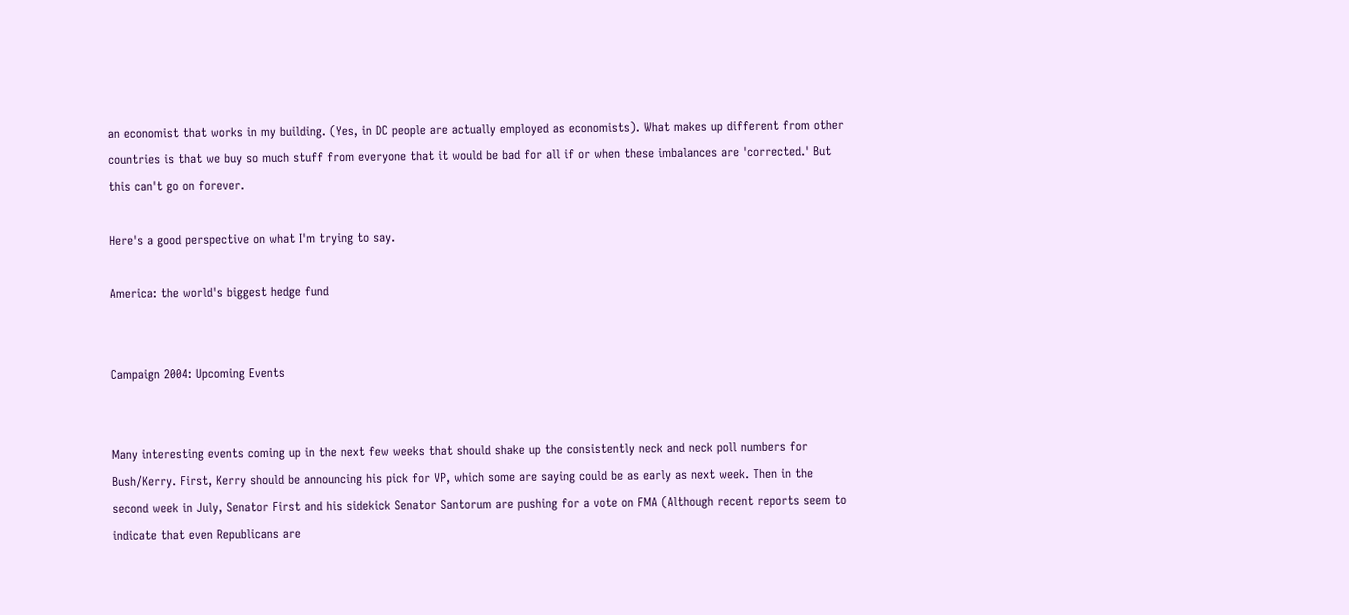an economist that works in my building. (Yes, in DC people are actually employed as economists). What makes up different from other countries is that we buy so much stuff from everyone that it would be bad for all if or when these imbalances are 'corrected.' But this can't go on forever.

Here's a good perspective on what I'm trying to say.

America: the world's biggest hedge fund


Campaign 2004: Upcoming Events


Many interesting events coming up in the next few weeks that should shake up the consistently neck and neck poll numbers for Bush/Kerry. First, Kerry should be announcing his pick for VP, which some are saying could be as early as next week. Then in the second week in July, Senator First and his sidekick Senator Santorum are pushing for a vote on FMA (Although recent reports seem to indicate that even Republicans are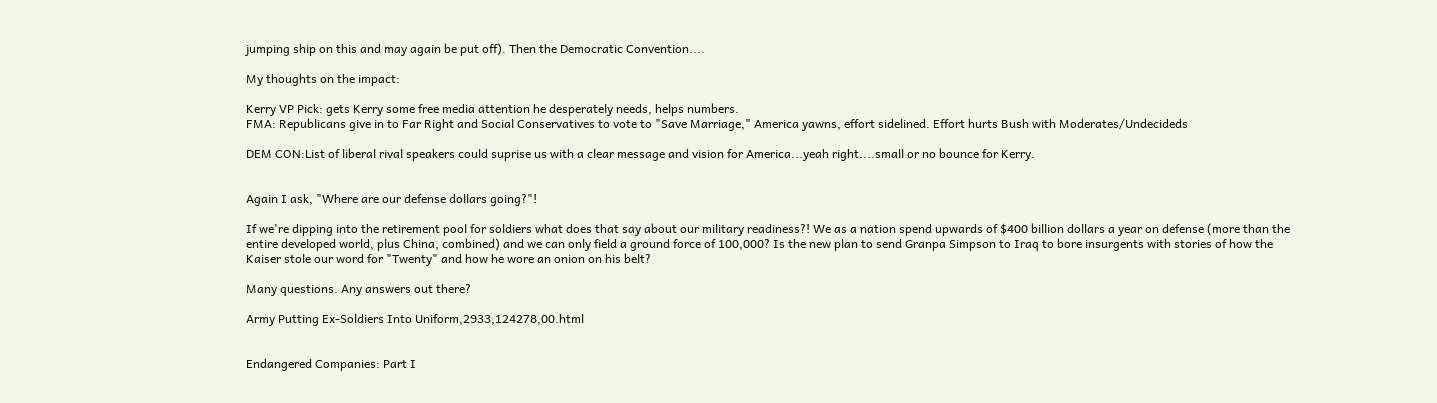jumping ship on this and may again be put off). Then the Democratic Convention....

My thoughts on the impact:

Kerry VP Pick: gets Kerry some free media attention he desperately needs, helps numbers.
FMA: Republicans give in to Far Right and Social Conservatives to vote to "Save Marriage," America yawns, effort sidelined. Effort hurts Bush with Moderates/Undecideds

DEM CON:List of liberal rival speakers could suprise us with a clear message and vision for America...yeah right....small or no bounce for Kerry.


Again I ask, "Where are our defense dollars going?"!

If we're dipping into the retirement pool for soldiers what does that say about our military readiness?! We as a nation spend upwards of $400 billion dollars a year on defense (more than the entire developed world, plus China, combined) and we can only field a ground force of 100,000? Is the new plan to send Granpa Simpson to Iraq to bore insurgents with stories of how the Kaiser stole our word for "Twenty" and how he wore an onion on his belt?

Many questions. Any answers out there?

Army Putting Ex-Soldiers Into Uniform,2933,124278,00.html


Endangered Companies: Part I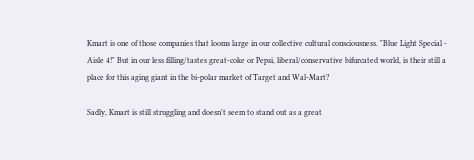Kmart is one of those companies that looms large in our collective cultural consciousness. "Blue Light Special - Aisle 4!" But in our less filling/tastes great-coke or Pepsi, liberal/conservative bifurcated world, is their still a place for this aging giant in the bi-polar market of Target and Wal-Mart?

Sadly, Kmart is still struggling and doesn't seem to stand out as a great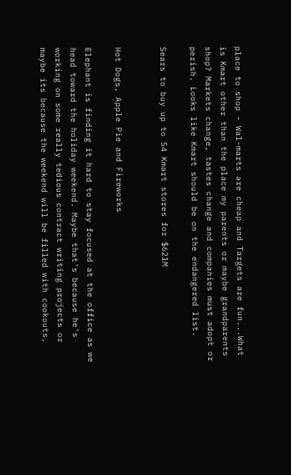place to shop - Wal-marts are cheap and Targets are fun...What is Kmart other than the place my parents or maybe grandparents shop? Markets change, tastes change and companies must adopt or perish. Looks like Kmart should be on the endangered list.

Sears to buy up to 54 Kmart stores for $621M


Hot Dogs, Apple Pie and Fireworks

Elephant is finding it hard to stay focused at the office as we head toward the holiday weekend. Maybe that's because he's working on some really tedious contract writing projects or maybe its because the weekend will be filled with cookouts,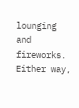lounging and fireworks. Either way,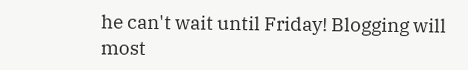he can't wait until Friday! Blogging will most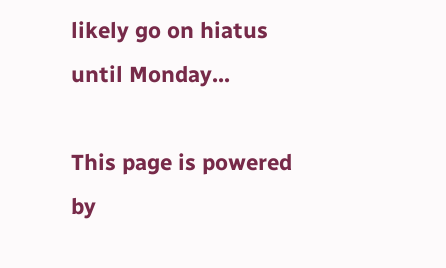likely go on hiatus until Monday...

This page is powered by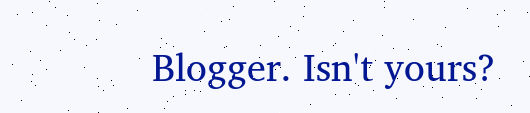Blogger. Isn't yours?